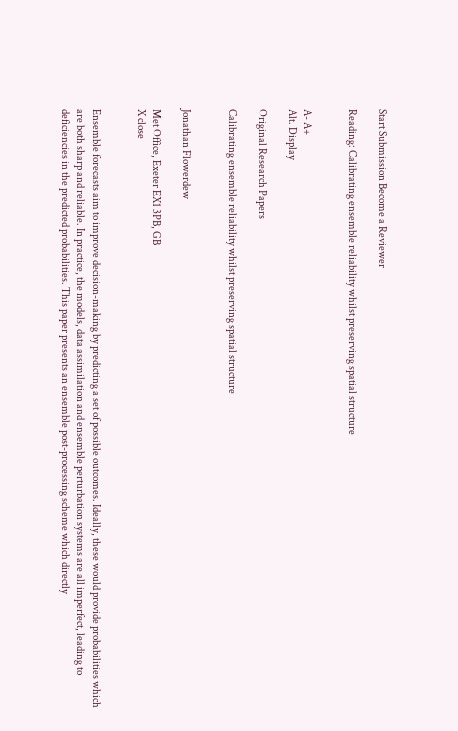Start Submission Become a Reviewer

Reading: Calibrating ensemble reliability whilst preserving spatial structure


A- A+
Alt. Display

Original Research Papers

Calibrating ensemble reliability whilst preserving spatial structure


Jonathan Flowerdew

Met Office, Exeter EX1 3PB, GB
X close


Ensemble forecasts aim to improve decision-making by predicting a set of possible outcomes. Ideally, these would provide probabilities which are both sharp and reliable. In practice, the models, data assimilation and ensemble perturbation systems are all imperfect, leading to deficiencies in the predicted probabilities. This paper presents an ensemble post-processing scheme which directly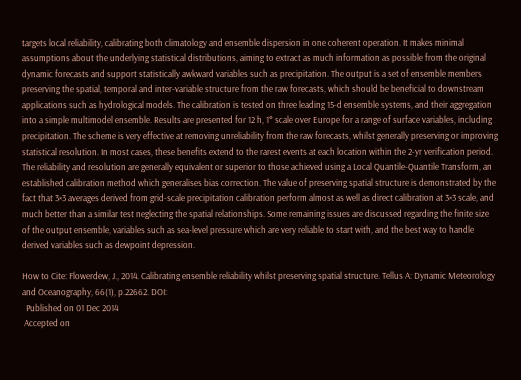targets local reliability, calibrating both climatology and ensemble dispersion in one coherent operation. It makes minimal assumptions about the underlying statistical distributions, aiming to extract as much information as possible from the original dynamic forecasts and support statistically awkward variables such as precipitation. The output is a set of ensemble members preserving the spatial, temporal and inter-variable structure from the raw forecasts, which should be beneficial to downstream applications such as hydrological models. The calibration is tested on three leading 15-d ensemble systems, and their aggregation into a simple multimodel ensemble. Results are presented for 12 h, 1° scale over Europe for a range of surface variables, including precipitation. The scheme is very effective at removing unreliability from the raw forecasts, whilst generally preserving or improving statistical resolution. In most cases, these benefits extend to the rarest events at each location within the 2-yr verification period. The reliability and resolution are generally equivalent or superior to those achieved using a Local Quantile-Quantile Transform, an established calibration method which generalises bias correction. The value of preserving spatial structure is demonstrated by the fact that 3×3 averages derived from grid-scale precipitation calibration perform almost as well as direct calibration at 3×3 scale, and much better than a similar test neglecting the spatial relationships. Some remaining issues are discussed regarding the finite size of the output ensemble, variables such as sea-level pressure which are very reliable to start with, and the best way to handle derived variables such as dewpoint depression.

How to Cite: Flowerdew, J., 2014. Calibrating ensemble reliability whilst preserving spatial structure. Tellus A: Dynamic Meteorology and Oceanography, 66(1), p.22662. DOI:
  Published on 01 Dec 2014
 Accepted on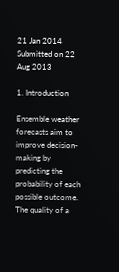21 Jan 2014            Submitted on 22 Aug 2013

1. Introduction

Ensemble weather forecasts aim to improve decision-making by predicting the probability of each possible outcome. The quality of a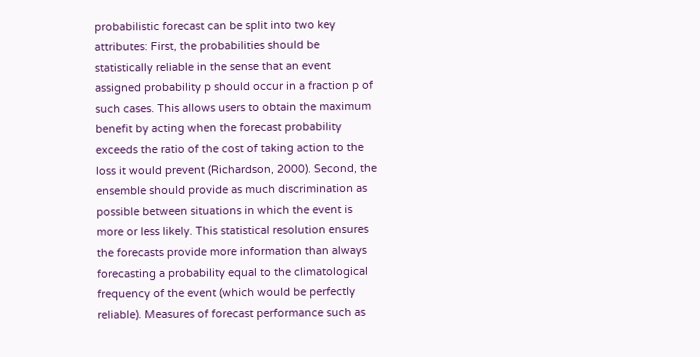probabilistic forecast can be split into two key attributes: First, the probabilities should be statistically reliable in the sense that an event assigned probability p should occur in a fraction p of such cases. This allows users to obtain the maximum benefit by acting when the forecast probability exceeds the ratio of the cost of taking action to the loss it would prevent (Richardson, 2000). Second, the ensemble should provide as much discrimination as possible between situations in which the event is more or less likely. This statistical resolution ensures the forecasts provide more information than always forecasting a probability equal to the climatological frequency of the event (which would be perfectly reliable). Measures of forecast performance such as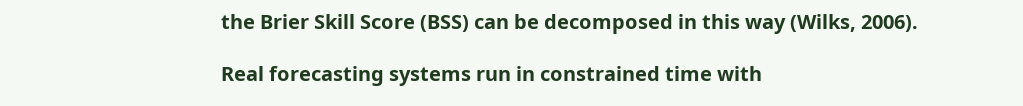the Brier Skill Score (BSS) can be decomposed in this way (Wilks, 2006).

Real forecasting systems run in constrained time with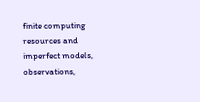finite computing resources and imperfect models, observations,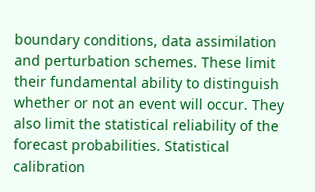boundary conditions, data assimilation and perturbation schemes. These limit their fundamental ability to distinguish whether or not an event will occur. They also limit the statistical reliability of the forecast probabilities. Statistical calibration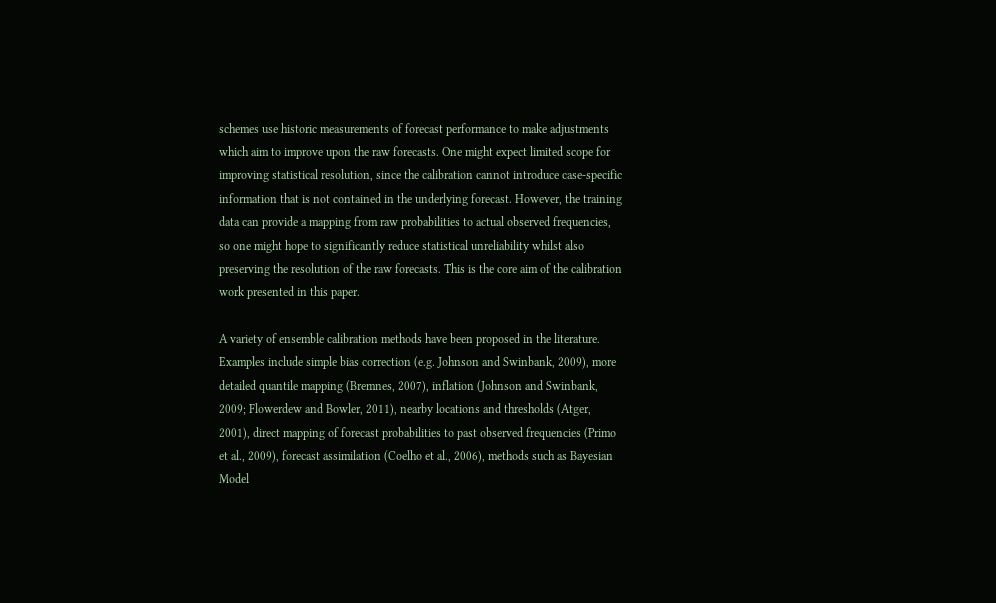schemes use historic measurements of forecast performance to make adjustments which aim to improve upon the raw forecasts. One might expect limited scope for improving statistical resolution, since the calibration cannot introduce case-specific information that is not contained in the underlying forecast. However, the training data can provide a mapping from raw probabilities to actual observed frequencies, so one might hope to significantly reduce statistical unreliability whilst also preserving the resolution of the raw forecasts. This is the core aim of the calibration work presented in this paper.

A variety of ensemble calibration methods have been proposed in the literature. Examples include simple bias correction (e.g. Johnson and Swinbank, 2009), more detailed quantile mapping (Bremnes, 2007), inflation (Johnson and Swinbank, 2009; Flowerdew and Bowler, 2011), nearby locations and thresholds (Atger, 2001), direct mapping of forecast probabilities to past observed frequencies (Primo et al., 2009), forecast assimilation (Coelho et al., 2006), methods such as Bayesian Model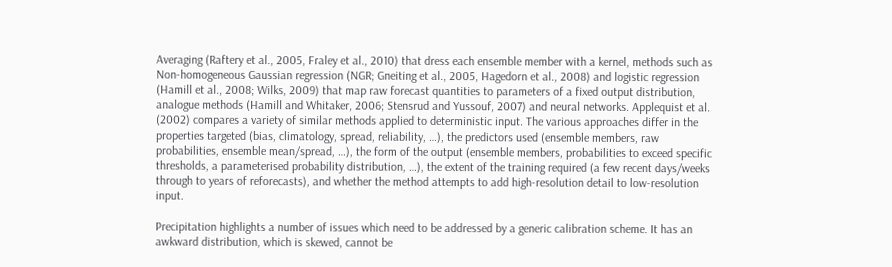Averaging (Raftery et al., 2005, Fraley et al., 2010) that dress each ensemble member with a kernel, methods such as Non-homogeneous Gaussian regression (NGR; Gneiting et al., 2005, Hagedorn et al., 2008) and logistic regression (Hamill et al., 2008; Wilks, 2009) that map raw forecast quantities to parameters of a fixed output distribution, analogue methods (Hamill and Whitaker, 2006; Stensrud and Yussouf, 2007) and neural networks. Applequist et al. (2002) compares a variety of similar methods applied to deterministic input. The various approaches differ in the properties targeted (bias, climatology, spread, reliability, …), the predictors used (ensemble members, raw probabilities, ensemble mean/spread, …), the form of the output (ensemble members, probabilities to exceed specific thresholds, a parameterised probability distribution, …), the extent of the training required (a few recent days/weeks through to years of reforecasts), and whether the method attempts to add high-resolution detail to low-resolution input.

Precipitation highlights a number of issues which need to be addressed by a generic calibration scheme. It has an awkward distribution, which is skewed, cannot be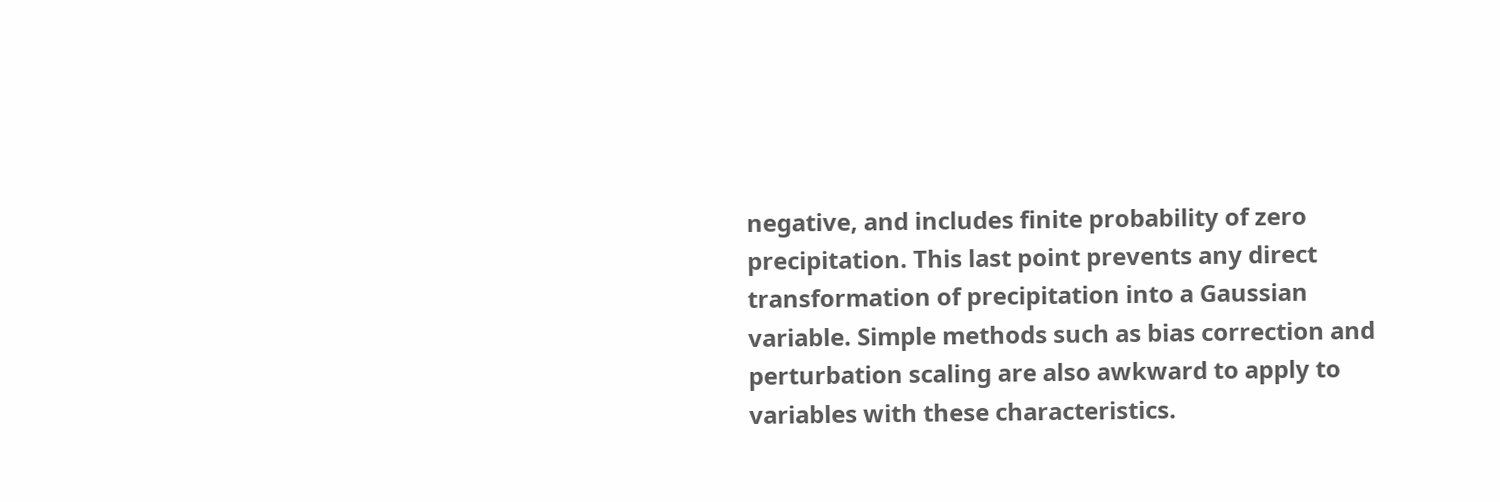negative, and includes finite probability of zero precipitation. This last point prevents any direct transformation of precipitation into a Gaussian variable. Simple methods such as bias correction and perturbation scaling are also awkward to apply to variables with these characteristics.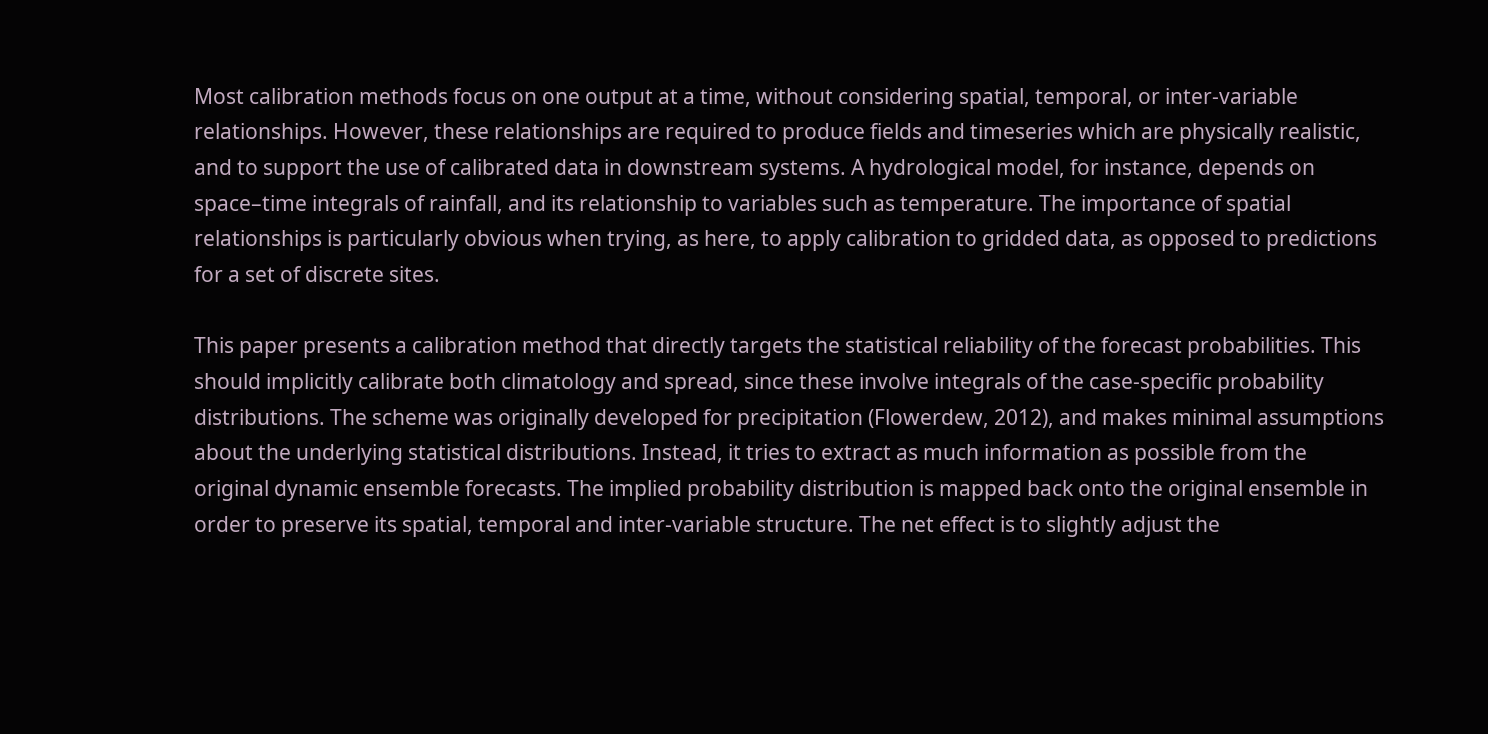Most calibration methods focus on one output at a time, without considering spatial, temporal, or inter-variable relationships. However, these relationships are required to produce fields and timeseries which are physically realistic, and to support the use of calibrated data in downstream systems. A hydrological model, for instance, depends on space–time integrals of rainfall, and its relationship to variables such as temperature. The importance of spatial relationships is particularly obvious when trying, as here, to apply calibration to gridded data, as opposed to predictions for a set of discrete sites.

This paper presents a calibration method that directly targets the statistical reliability of the forecast probabilities. This should implicitly calibrate both climatology and spread, since these involve integrals of the case-specific probability distributions. The scheme was originally developed for precipitation (Flowerdew, 2012), and makes minimal assumptions about the underlying statistical distributions. Instead, it tries to extract as much information as possible from the original dynamic ensemble forecasts. The implied probability distribution is mapped back onto the original ensemble in order to preserve its spatial, temporal and inter-variable structure. The net effect is to slightly adjust the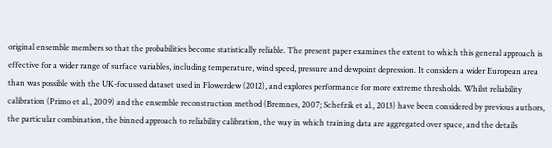original ensemble members so that the probabilities become statistically reliable. The present paper examines the extent to which this general approach is effective for a wider range of surface variables, including temperature, wind speed, pressure and dewpoint depression. It considers a wider European area than was possible with the UK-focussed dataset used in Flowerdew (2012), and explores performance for more extreme thresholds. Whilst reliability calibration (Primo et al., 2009) and the ensemble reconstruction method (Bremnes, 2007; Schefzik et al., 2013) have been considered by previous authors, the particular combination, the binned approach to reliability calibration, the way in which training data are aggregated over space, and the details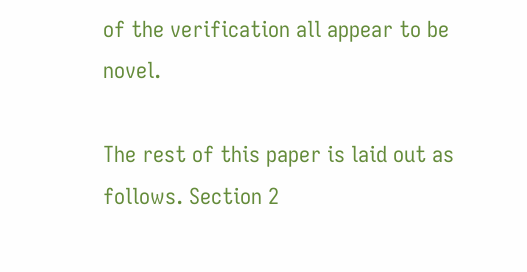of the verification all appear to be novel.

The rest of this paper is laid out as follows. Section 2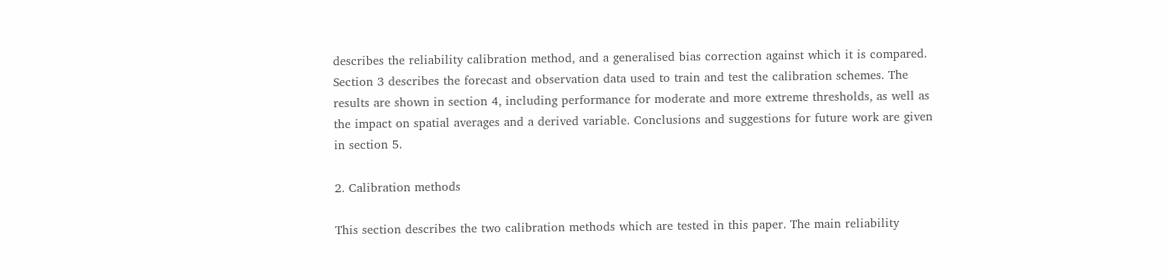describes the reliability calibration method, and a generalised bias correction against which it is compared. Section 3 describes the forecast and observation data used to train and test the calibration schemes. The results are shown in section 4, including performance for moderate and more extreme thresholds, as well as the impact on spatial averages and a derived variable. Conclusions and suggestions for future work are given in section 5.

2. Calibration methods

This section describes the two calibration methods which are tested in this paper. The main reliability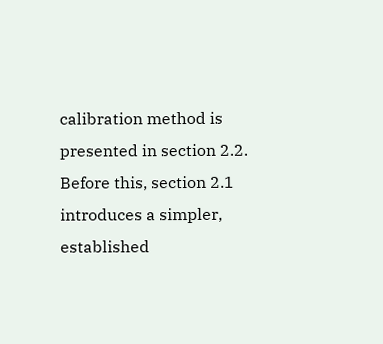calibration method is presented in section 2.2. Before this, section 2.1 introduces a simpler, established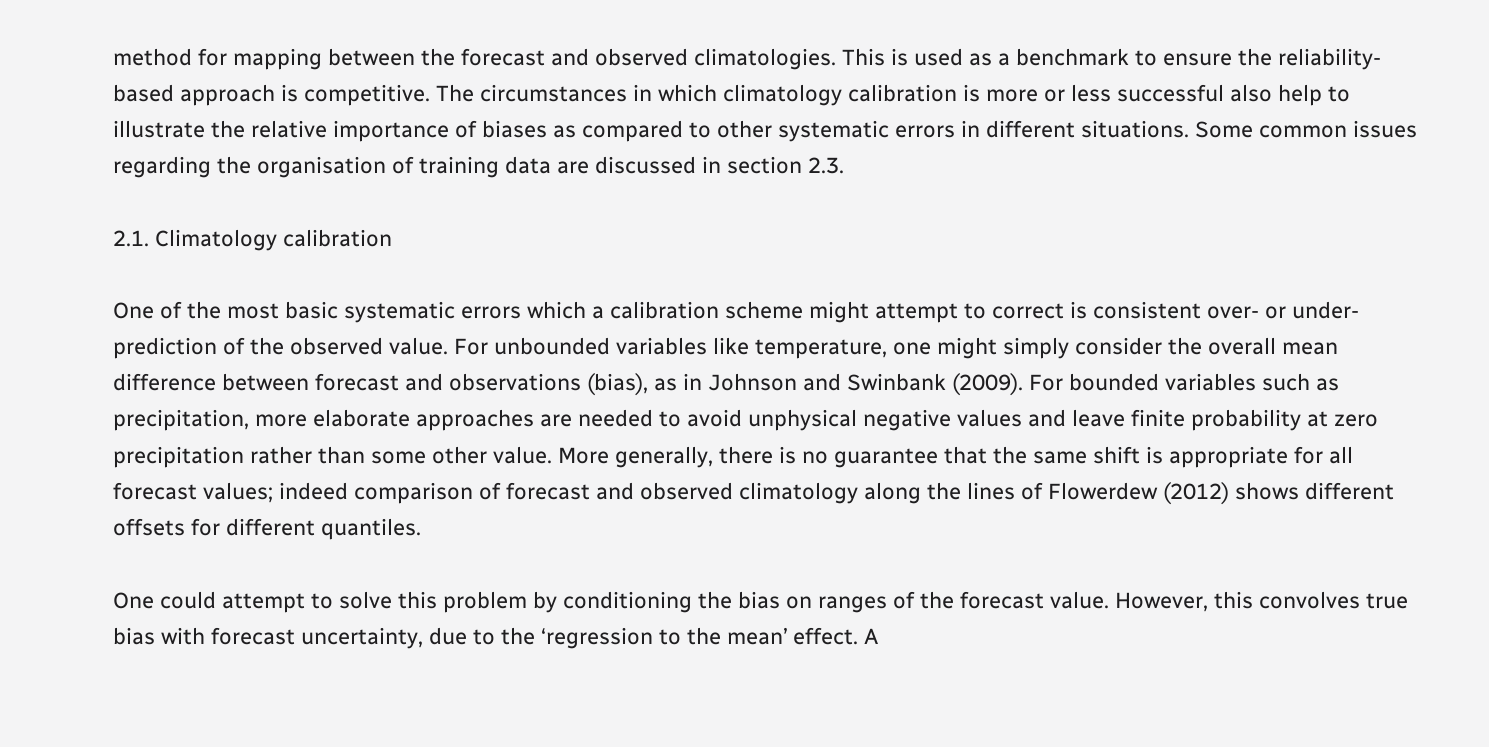method for mapping between the forecast and observed climatologies. This is used as a benchmark to ensure the reliability-based approach is competitive. The circumstances in which climatology calibration is more or less successful also help to illustrate the relative importance of biases as compared to other systematic errors in different situations. Some common issues regarding the organisation of training data are discussed in section 2.3.

2.1. Climatology calibration

One of the most basic systematic errors which a calibration scheme might attempt to correct is consistent over- or under-prediction of the observed value. For unbounded variables like temperature, one might simply consider the overall mean difference between forecast and observations (bias), as in Johnson and Swinbank (2009). For bounded variables such as precipitation, more elaborate approaches are needed to avoid unphysical negative values and leave finite probability at zero precipitation rather than some other value. More generally, there is no guarantee that the same shift is appropriate for all forecast values; indeed comparison of forecast and observed climatology along the lines of Flowerdew (2012) shows different offsets for different quantiles.

One could attempt to solve this problem by conditioning the bias on ranges of the forecast value. However, this convolves true bias with forecast uncertainty, due to the ‘regression to the mean’ effect. A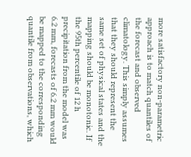more satisfactory non-parametric approach is to match quantiles of the forecast and observed climatology. This simply assumes that they should represent the same set of physical states and the mapping should be monotonic. If the 95th percentile of 12 h precipitation from the model was 6.2 mm, forecasts of 6.2 mm would be mapped to the corresponding quantile from observations, which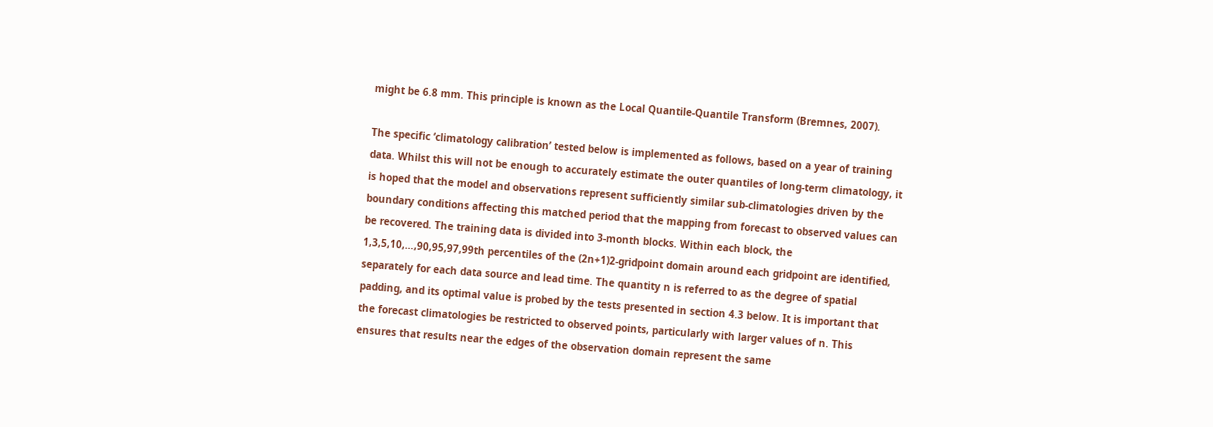might be 6.8 mm. This principle is known as the Local Quantile-Quantile Transform (Bremnes, 2007).

The specific ‘climatology calibration’ tested below is implemented as follows, based on a year of training data. Whilst this will not be enough to accurately estimate the outer quantiles of long-term climatology, it is hoped that the model and observations represent sufficiently similar sub-climatologies driven by the boundary conditions affecting this matched period that the mapping from forecast to observed values can be recovered. The training data is divided into 3-month blocks. Within each block, the 1,3,5,10,…,90,95,97,99th percentiles of the (2n+1)2-gridpoint domain around each gridpoint are identified, separately for each data source and lead time. The quantity n is referred to as the degree of spatial padding, and its optimal value is probed by the tests presented in section 4.3 below. It is important that the forecast climatologies be restricted to observed points, particularly with larger values of n. This ensures that results near the edges of the observation domain represent the same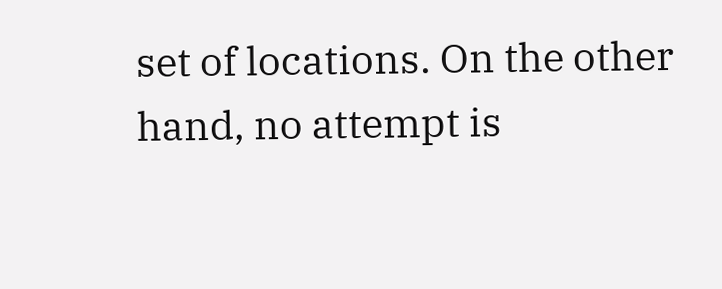set of locations. On the other hand, no attempt is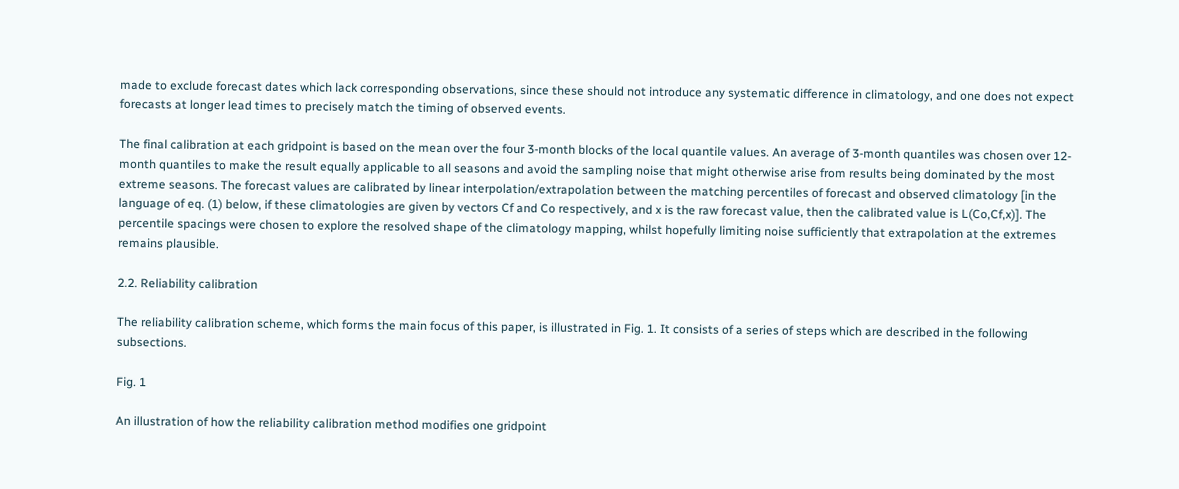made to exclude forecast dates which lack corresponding observations, since these should not introduce any systematic difference in climatology, and one does not expect forecasts at longer lead times to precisely match the timing of observed events.

The final calibration at each gridpoint is based on the mean over the four 3-month blocks of the local quantile values. An average of 3-month quantiles was chosen over 12-month quantiles to make the result equally applicable to all seasons and avoid the sampling noise that might otherwise arise from results being dominated by the most extreme seasons. The forecast values are calibrated by linear interpolation/extrapolation between the matching percentiles of forecast and observed climatology [in the language of eq. (1) below, if these climatologies are given by vectors Cf and Co respectively, and x is the raw forecast value, then the calibrated value is L(Co,Cf,x)]. The percentile spacings were chosen to explore the resolved shape of the climatology mapping, whilst hopefully limiting noise sufficiently that extrapolation at the extremes remains plausible.

2.2. Reliability calibration

The reliability calibration scheme, which forms the main focus of this paper, is illustrated in Fig. 1. It consists of a series of steps which are described in the following subsections.

Fig. 1

An illustration of how the reliability calibration method modifies one gridpoint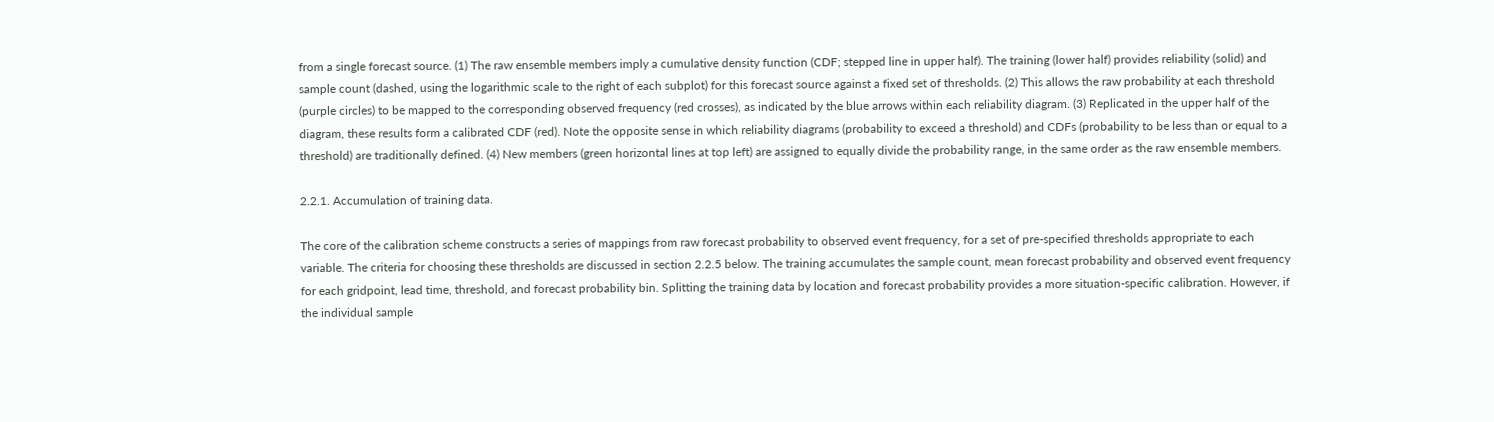from a single forecast source. (1) The raw ensemble members imply a cumulative density function (CDF; stepped line in upper half). The training (lower half) provides reliability (solid) and sample count (dashed, using the logarithmic scale to the right of each subplot) for this forecast source against a fixed set of thresholds. (2) This allows the raw probability at each threshold (purple circles) to be mapped to the corresponding observed frequency (red crosses), as indicated by the blue arrows within each reliability diagram. (3) Replicated in the upper half of the diagram, these results form a calibrated CDF (red). Note the opposite sense in which reliability diagrams (probability to exceed a threshold) and CDFs (probability to be less than or equal to a threshold) are traditionally defined. (4) New members (green horizontal lines at top left) are assigned to equally divide the probability range, in the same order as the raw ensemble members.

2.2.1. Accumulation of training data.

The core of the calibration scheme constructs a series of mappings from raw forecast probability to observed event frequency, for a set of pre-specified thresholds appropriate to each variable. The criteria for choosing these thresholds are discussed in section 2.2.5 below. The training accumulates the sample count, mean forecast probability and observed event frequency for each gridpoint, lead time, threshold, and forecast probability bin. Splitting the training data by location and forecast probability provides a more situation-specific calibration. However, if the individual sample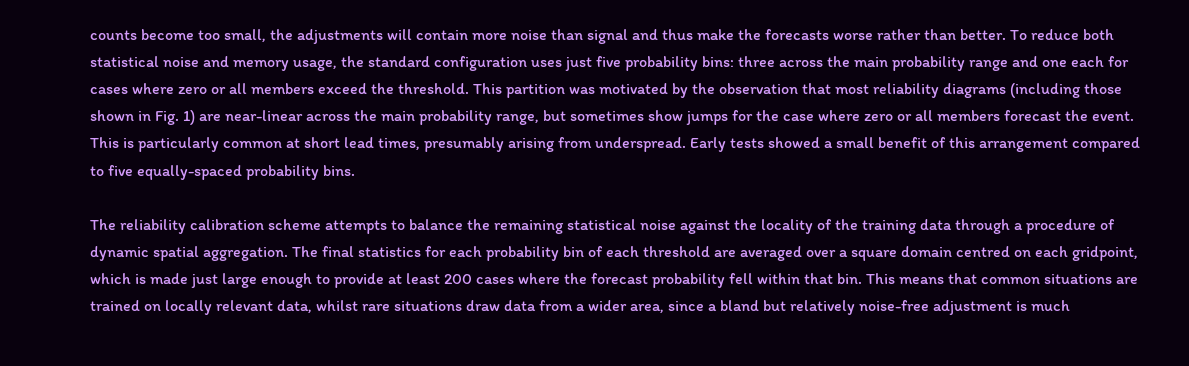counts become too small, the adjustments will contain more noise than signal and thus make the forecasts worse rather than better. To reduce both statistical noise and memory usage, the standard configuration uses just five probability bins: three across the main probability range and one each for cases where zero or all members exceed the threshold. This partition was motivated by the observation that most reliability diagrams (including those shown in Fig. 1) are near-linear across the main probability range, but sometimes show jumps for the case where zero or all members forecast the event. This is particularly common at short lead times, presumably arising from underspread. Early tests showed a small benefit of this arrangement compared to five equally-spaced probability bins.

The reliability calibration scheme attempts to balance the remaining statistical noise against the locality of the training data through a procedure of dynamic spatial aggregation. The final statistics for each probability bin of each threshold are averaged over a square domain centred on each gridpoint, which is made just large enough to provide at least 200 cases where the forecast probability fell within that bin. This means that common situations are trained on locally relevant data, whilst rare situations draw data from a wider area, since a bland but relatively noise-free adjustment is much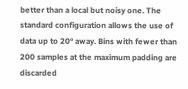better than a local but noisy one. The standard configuration allows the use of data up to 20° away. Bins with fewer than 200 samples at the maximum padding are discarded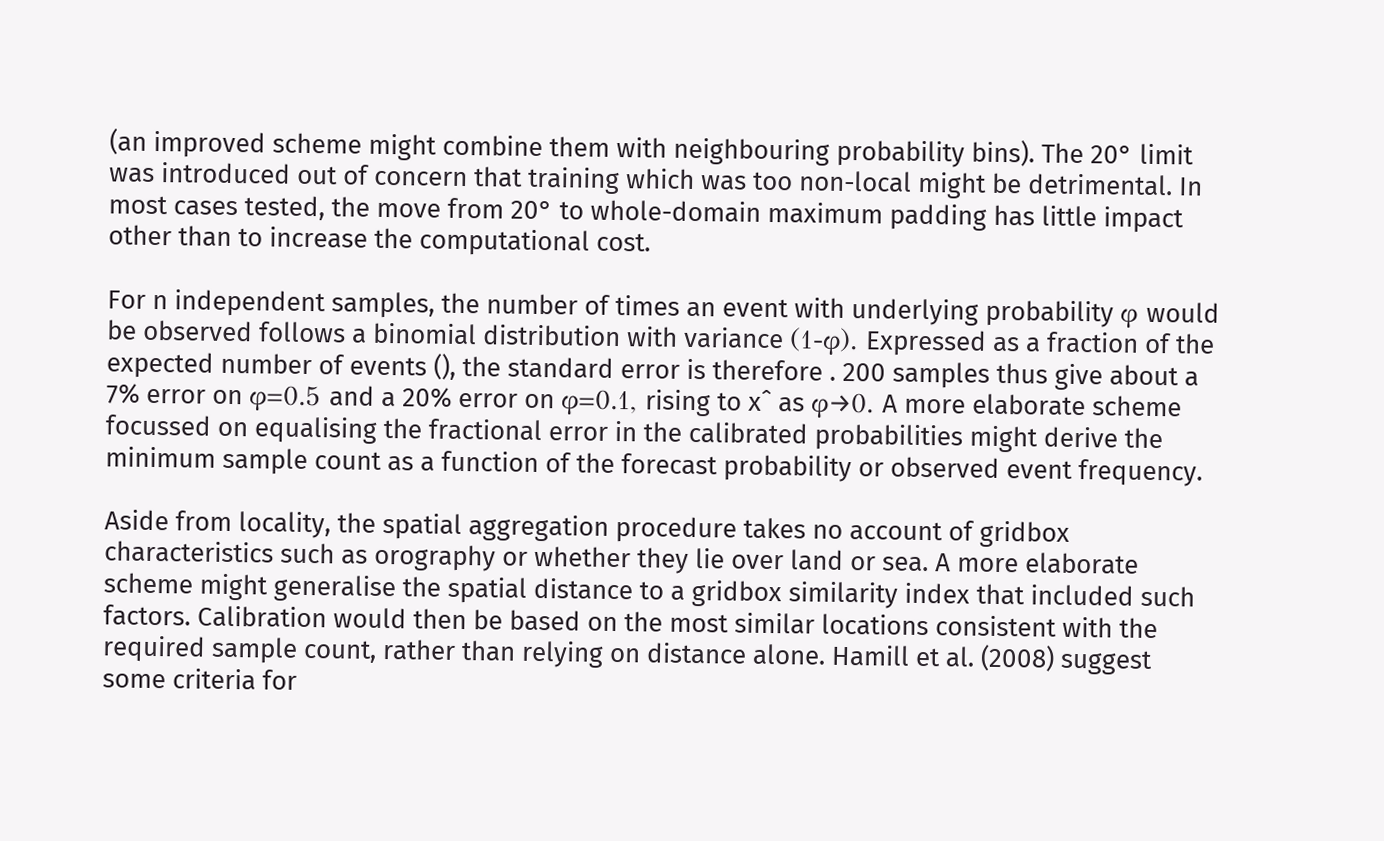(an improved scheme might combine them with neighbouring probability bins). The 20° limit was introduced out of concern that training which was too non-local might be detrimental. In most cases tested, the move from 20° to whole-domain maximum padding has little impact other than to increase the computational cost.

For n independent samples, the number of times an event with underlying probability φ would be observed follows a binomial distribution with variance (1-φ). Expressed as a fraction of the expected number of events (), the standard error is therefore . 200 samples thus give about a 7% error on φ=0.5 and a 20% error on φ=0.1, rising to xˆ as φ→0. A more elaborate scheme focussed on equalising the fractional error in the calibrated probabilities might derive the minimum sample count as a function of the forecast probability or observed event frequency.

Aside from locality, the spatial aggregation procedure takes no account of gridbox characteristics such as orography or whether they lie over land or sea. A more elaborate scheme might generalise the spatial distance to a gridbox similarity index that included such factors. Calibration would then be based on the most similar locations consistent with the required sample count, rather than relying on distance alone. Hamill et al. (2008) suggest some criteria for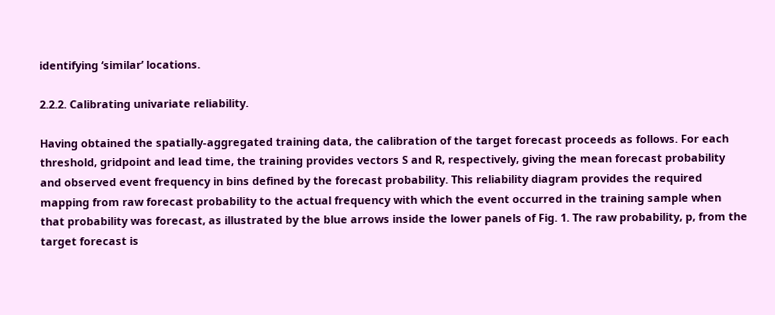identifying ‘similar’ locations.

2.2.2. Calibrating univariate reliability.

Having obtained the spatially-aggregated training data, the calibration of the target forecast proceeds as follows. For each threshold, gridpoint and lead time, the training provides vectors S and R, respectively, giving the mean forecast probability and observed event frequency in bins defined by the forecast probability. This reliability diagram provides the required mapping from raw forecast probability to the actual frequency with which the event occurred in the training sample when that probability was forecast, as illustrated by the blue arrows inside the lower panels of Fig. 1. The raw probability, p, from the target forecast is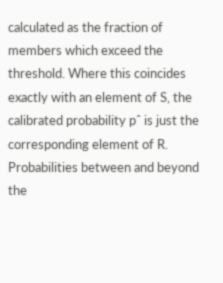calculated as the fraction of members which exceed the threshold. Where this coincides exactly with an element of S, the calibrated probability pˆ is just the corresponding element of R. Probabilities between and beyond the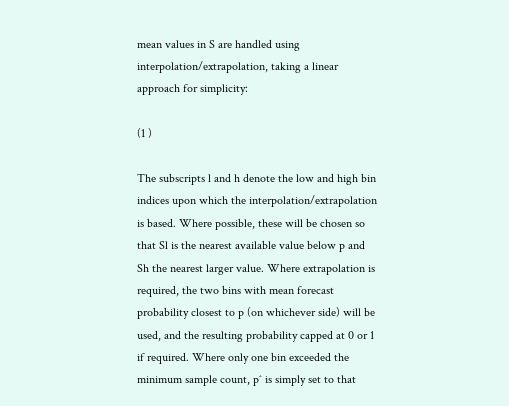mean values in S are handled using interpolation/extrapolation, taking a linear approach for simplicity:

(1 )

The subscripts l and h denote the low and high bin indices upon which the interpolation/extrapolation is based. Where possible, these will be chosen so that Sl is the nearest available value below p and Sh the nearest larger value. Where extrapolation is required, the two bins with mean forecast probability closest to p (on whichever side) will be used, and the resulting probability capped at 0 or 1 if required. Where only one bin exceeded the minimum sample count, pˆ is simply set to that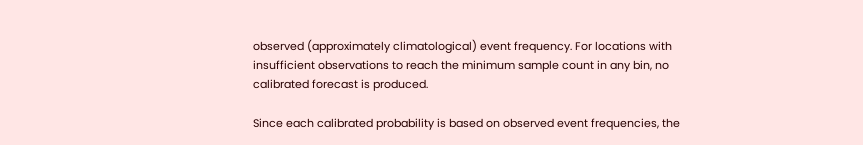observed (approximately climatological) event frequency. For locations with insufficient observations to reach the minimum sample count in any bin, no calibrated forecast is produced.

Since each calibrated probability is based on observed event frequencies, the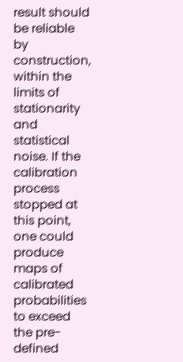result should be reliable by construction, within the limits of stationarity and statistical noise. If the calibration process stopped at this point, one could produce maps of calibrated probabilities to exceed the pre-defined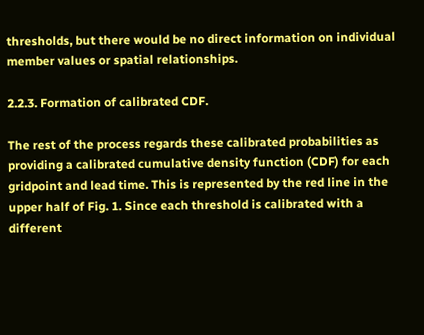thresholds, but there would be no direct information on individual member values or spatial relationships.

2.2.3. Formation of calibrated CDF.

The rest of the process regards these calibrated probabilities as providing a calibrated cumulative density function (CDF) for each gridpoint and lead time. This is represented by the red line in the upper half of Fig. 1. Since each threshold is calibrated with a different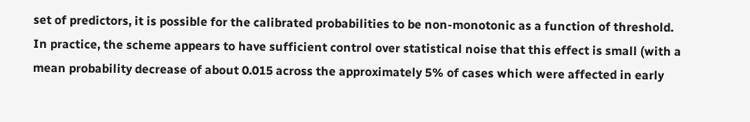set of predictors, it is possible for the calibrated probabilities to be non-monotonic as a function of threshold. In practice, the scheme appears to have sufficient control over statistical noise that this effect is small (with a mean probability decrease of about 0.015 across the approximately 5% of cases which were affected in early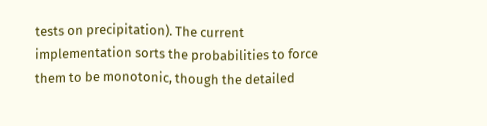tests on precipitation). The current implementation sorts the probabilities to force them to be monotonic, though the detailed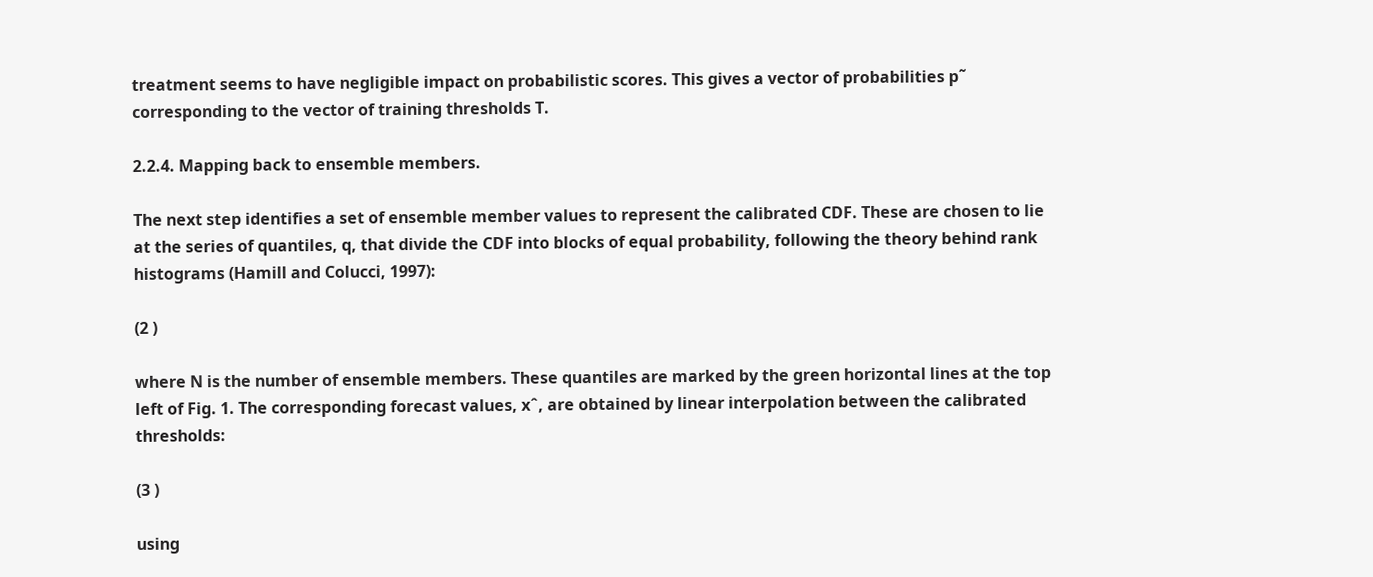treatment seems to have negligible impact on probabilistic scores. This gives a vector of probabilities p˜ corresponding to the vector of training thresholds T.

2.2.4. Mapping back to ensemble members.

The next step identifies a set of ensemble member values to represent the calibrated CDF. These are chosen to lie at the series of quantiles, q, that divide the CDF into blocks of equal probability, following the theory behind rank histograms (Hamill and Colucci, 1997):

(2 )

where N is the number of ensemble members. These quantiles are marked by the green horizontal lines at the top left of Fig. 1. The corresponding forecast values, xˆ, are obtained by linear interpolation between the calibrated thresholds:

(3 )

using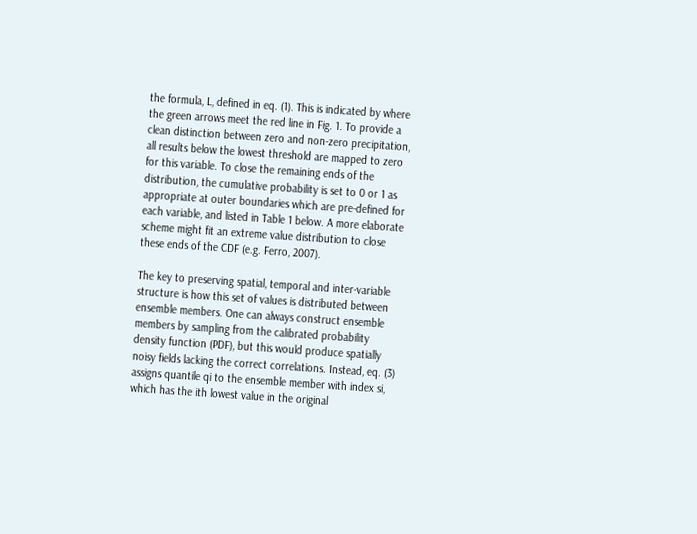the formula, L, defined in eq. (1). This is indicated by where the green arrows meet the red line in Fig. 1. To provide a clean distinction between zero and non-zero precipitation, all results below the lowest threshold are mapped to zero for this variable. To close the remaining ends of the distribution, the cumulative probability is set to 0 or 1 as appropriate at outer boundaries which are pre-defined for each variable, and listed in Table 1 below. A more elaborate scheme might fit an extreme value distribution to close these ends of the CDF (e.g. Ferro, 2007).

The key to preserving spatial, temporal and inter-variable structure is how this set of values is distributed between ensemble members. One can always construct ensemble members by sampling from the calibrated probability density function (PDF), but this would produce spatially noisy fields lacking the correct correlations. Instead, eq. (3) assigns quantile qi to the ensemble member with index si, which has the ith lowest value in the original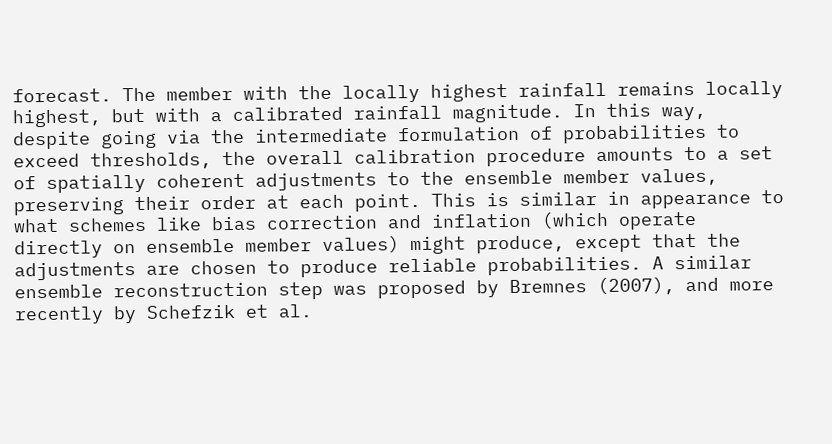forecast. The member with the locally highest rainfall remains locally highest, but with a calibrated rainfall magnitude. In this way, despite going via the intermediate formulation of probabilities to exceed thresholds, the overall calibration procedure amounts to a set of spatially coherent adjustments to the ensemble member values, preserving their order at each point. This is similar in appearance to what schemes like bias correction and inflation (which operate directly on ensemble member values) might produce, except that the adjustments are chosen to produce reliable probabilities. A similar ensemble reconstruction step was proposed by Bremnes (2007), and more recently by Schefzik et al.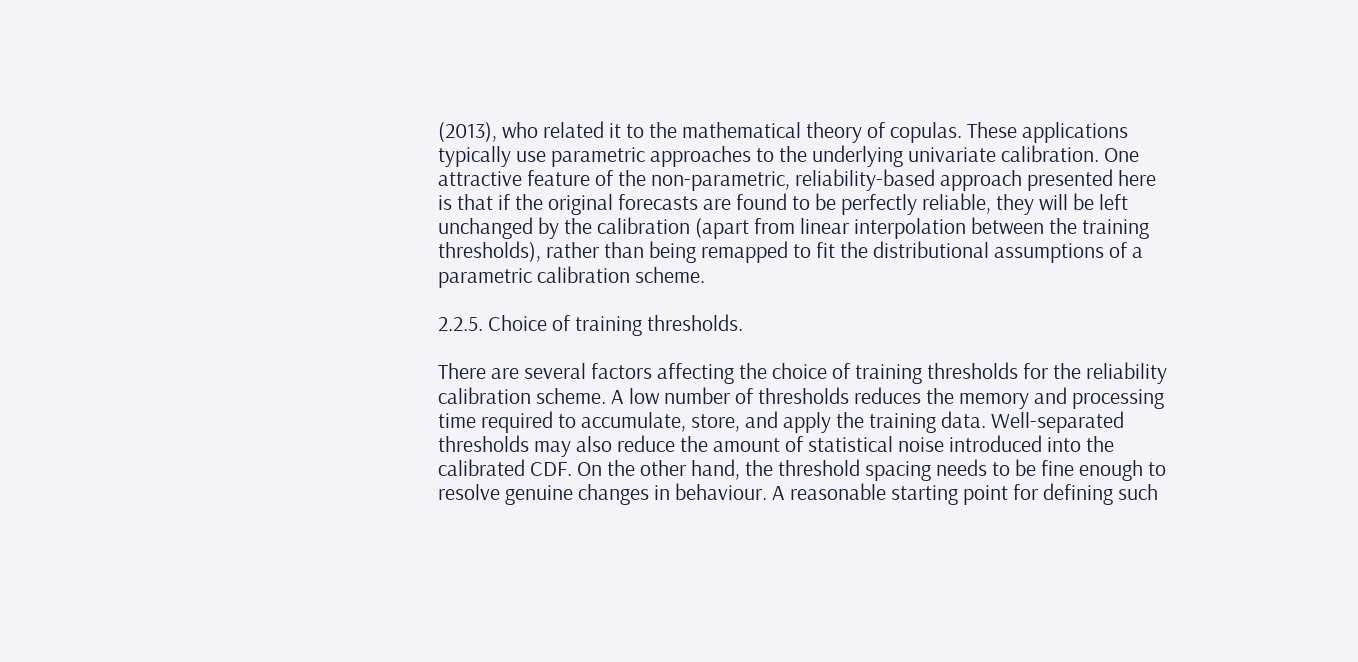(2013), who related it to the mathematical theory of copulas. These applications typically use parametric approaches to the underlying univariate calibration. One attractive feature of the non-parametric, reliability-based approach presented here is that if the original forecasts are found to be perfectly reliable, they will be left unchanged by the calibration (apart from linear interpolation between the training thresholds), rather than being remapped to fit the distributional assumptions of a parametric calibration scheme.

2.2.5. Choice of training thresholds.

There are several factors affecting the choice of training thresholds for the reliability calibration scheme. A low number of thresholds reduces the memory and processing time required to accumulate, store, and apply the training data. Well-separated thresholds may also reduce the amount of statistical noise introduced into the calibrated CDF. On the other hand, the threshold spacing needs to be fine enough to resolve genuine changes in behaviour. A reasonable starting point for defining such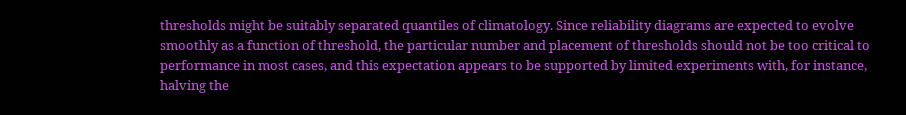thresholds might be suitably separated quantiles of climatology. Since reliability diagrams are expected to evolve smoothly as a function of threshold, the particular number and placement of thresholds should not be too critical to performance in most cases, and this expectation appears to be supported by limited experiments with, for instance, halving the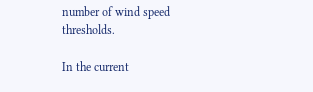number of wind speed thresholds.

In the current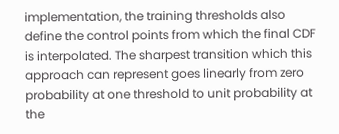implementation, the training thresholds also define the control points from which the final CDF is interpolated. The sharpest transition which this approach can represent goes linearly from zero probability at one threshold to unit probability at the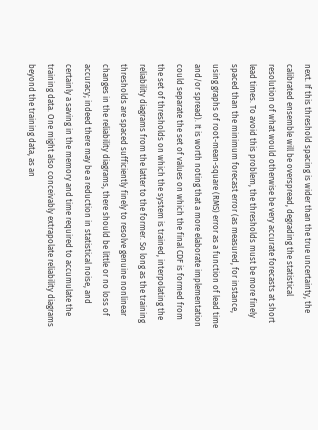next. If this threshold spacing is wider than the true uncertainty, the calibrated ensemble will be overspread, degrading the statistical resolution of what would otherwise be very accurate forecasts at short lead times. To avoid this problem, the thresholds must be more finely spaced than the minimum forecast error (as measured, for instance, using graphs of root-mean-square (RMS) error as a function of lead time and/or spread). It is worth noting that a more elaborate implementation could separate the set of values on which the final CDF is formed from the set of thresholds on which the system is trained, interpolating the reliability diagrams from the latter to the former. So long as the training thresholds are spaced sufficiently finely to resolve genuine nonlinear changes in the reliability diagrams, there should be little or no loss of accuracy; indeed there may be a reduction in statistical noise, and certainly a saving in the memory and time required to accumulate the training data. One might also conceivably extrapolate reliability diagrams beyond the training data, as an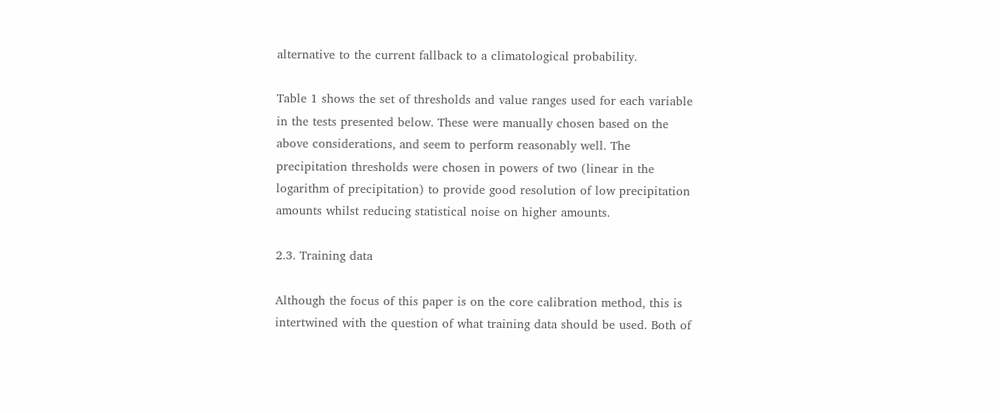alternative to the current fallback to a climatological probability.

Table 1 shows the set of thresholds and value ranges used for each variable in the tests presented below. These were manually chosen based on the above considerations, and seem to perform reasonably well. The precipitation thresholds were chosen in powers of two (linear in the logarithm of precipitation) to provide good resolution of low precipitation amounts whilst reducing statistical noise on higher amounts.

2.3. Training data

Although the focus of this paper is on the core calibration method, this is intertwined with the question of what training data should be used. Both of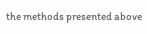the methods presented above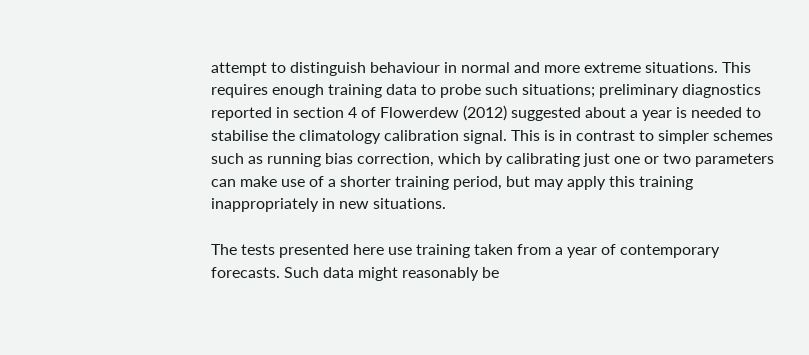attempt to distinguish behaviour in normal and more extreme situations. This requires enough training data to probe such situations; preliminary diagnostics reported in section 4 of Flowerdew (2012) suggested about a year is needed to stabilise the climatology calibration signal. This is in contrast to simpler schemes such as running bias correction, which by calibrating just one or two parameters can make use of a shorter training period, but may apply this training inappropriately in new situations.

The tests presented here use training taken from a year of contemporary forecasts. Such data might reasonably be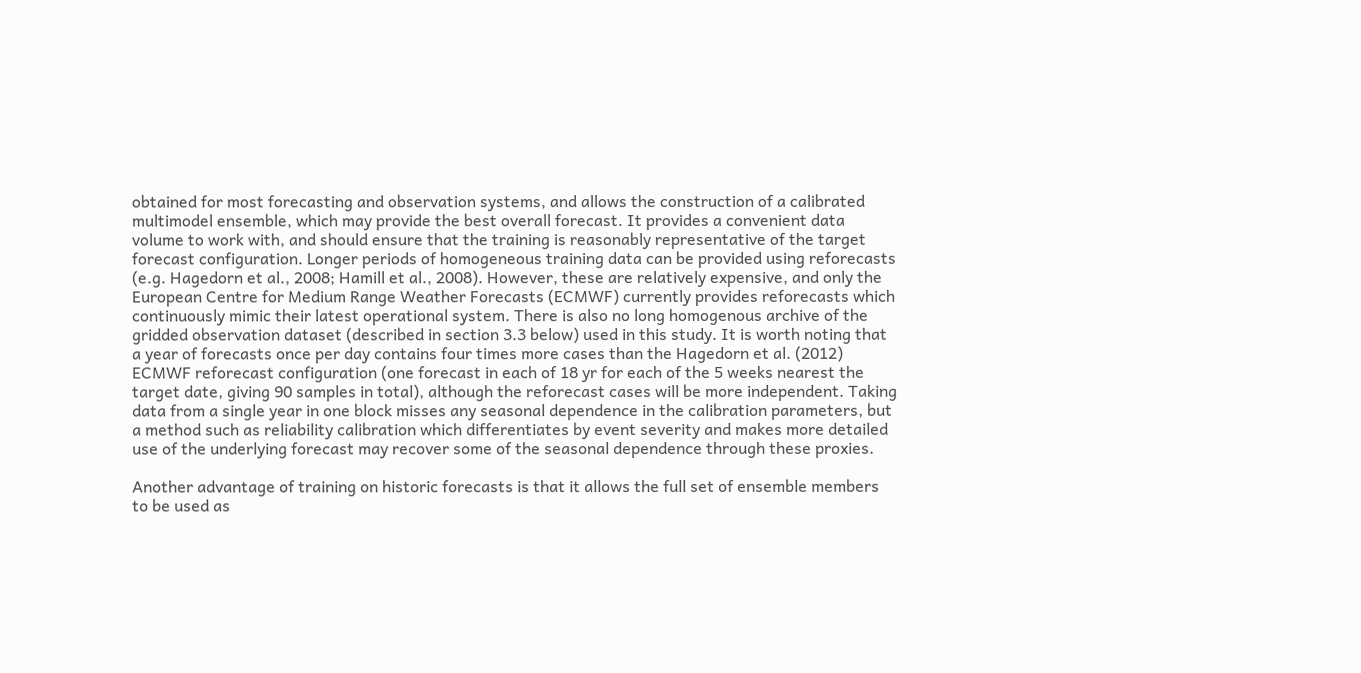obtained for most forecasting and observation systems, and allows the construction of a calibrated multimodel ensemble, which may provide the best overall forecast. It provides a convenient data volume to work with, and should ensure that the training is reasonably representative of the target forecast configuration. Longer periods of homogeneous training data can be provided using reforecasts (e.g. Hagedorn et al., 2008; Hamill et al., 2008). However, these are relatively expensive, and only the European Centre for Medium Range Weather Forecasts (ECMWF) currently provides reforecasts which continuously mimic their latest operational system. There is also no long homogenous archive of the gridded observation dataset (described in section 3.3 below) used in this study. It is worth noting that a year of forecasts once per day contains four times more cases than the Hagedorn et al. (2012) ECMWF reforecast configuration (one forecast in each of 18 yr for each of the 5 weeks nearest the target date, giving 90 samples in total), although the reforecast cases will be more independent. Taking data from a single year in one block misses any seasonal dependence in the calibration parameters, but a method such as reliability calibration which differentiates by event severity and makes more detailed use of the underlying forecast may recover some of the seasonal dependence through these proxies.

Another advantage of training on historic forecasts is that it allows the full set of ensemble members to be used as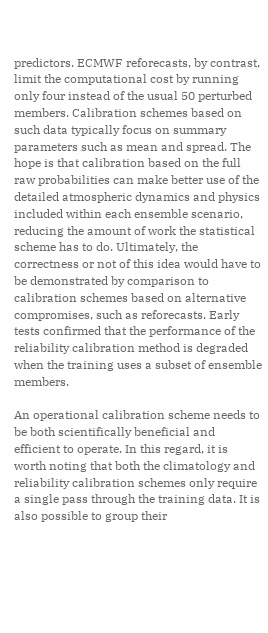predictors. ECMWF reforecasts, by contrast, limit the computational cost by running only four instead of the usual 50 perturbed members. Calibration schemes based on such data typically focus on summary parameters such as mean and spread. The hope is that calibration based on the full raw probabilities can make better use of the detailed atmospheric dynamics and physics included within each ensemble scenario, reducing the amount of work the statistical scheme has to do. Ultimately, the correctness or not of this idea would have to be demonstrated by comparison to calibration schemes based on alternative compromises, such as reforecasts. Early tests confirmed that the performance of the reliability calibration method is degraded when the training uses a subset of ensemble members.

An operational calibration scheme needs to be both scientifically beneficial and efficient to operate. In this regard, it is worth noting that both the climatology and reliability calibration schemes only require a single pass through the training data. It is also possible to group their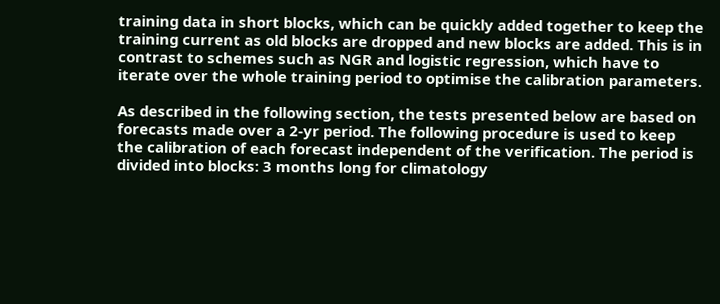training data in short blocks, which can be quickly added together to keep the training current as old blocks are dropped and new blocks are added. This is in contrast to schemes such as NGR and logistic regression, which have to iterate over the whole training period to optimise the calibration parameters.

As described in the following section, the tests presented below are based on forecasts made over a 2-yr period. The following procedure is used to keep the calibration of each forecast independent of the verification. The period is divided into blocks: 3 months long for climatology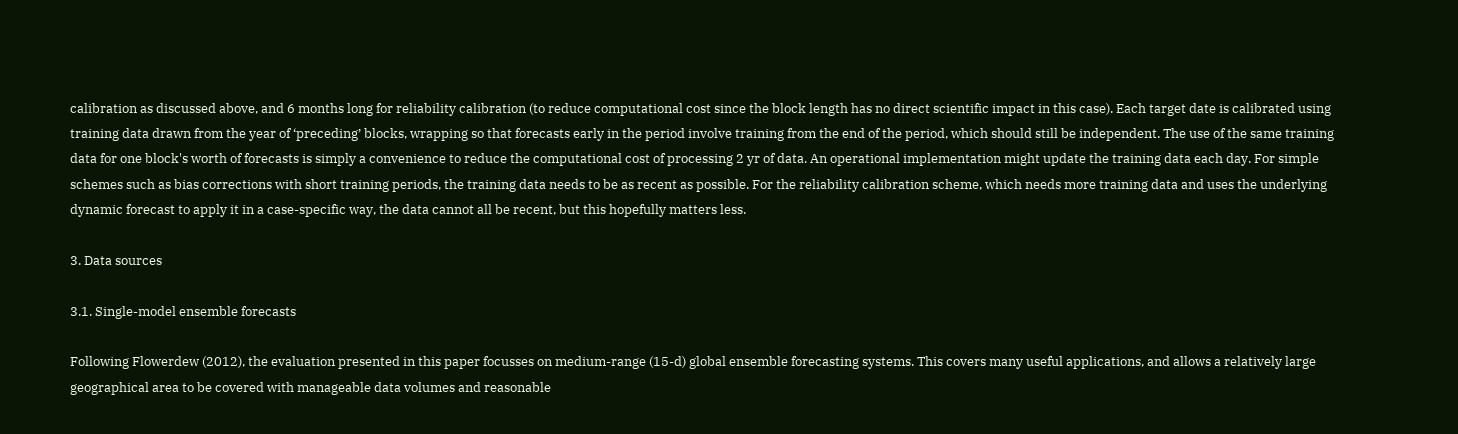calibration as discussed above, and 6 months long for reliability calibration (to reduce computational cost since the block length has no direct scientific impact in this case). Each target date is calibrated using training data drawn from the year of ‘preceding’ blocks, wrapping so that forecasts early in the period involve training from the end of the period, which should still be independent. The use of the same training data for one block's worth of forecasts is simply a convenience to reduce the computational cost of processing 2 yr of data. An operational implementation might update the training data each day. For simple schemes such as bias corrections with short training periods, the training data needs to be as recent as possible. For the reliability calibration scheme, which needs more training data and uses the underlying dynamic forecast to apply it in a case-specific way, the data cannot all be recent, but this hopefully matters less.

3. Data sources

3.1. Single-model ensemble forecasts

Following Flowerdew (2012), the evaluation presented in this paper focusses on medium-range (15-d) global ensemble forecasting systems. This covers many useful applications, and allows a relatively large geographical area to be covered with manageable data volumes and reasonable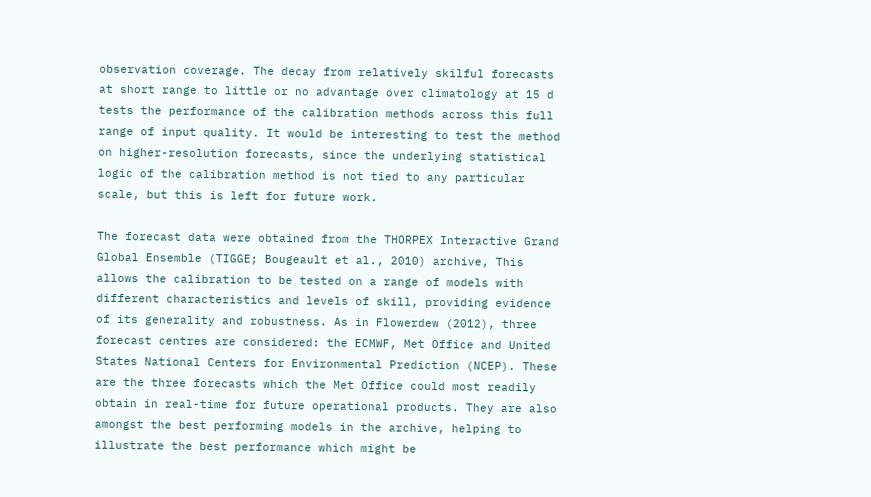observation coverage. The decay from relatively skilful forecasts at short range to little or no advantage over climatology at 15 d tests the performance of the calibration methods across this full range of input quality. It would be interesting to test the method on higher-resolution forecasts, since the underlying statistical logic of the calibration method is not tied to any particular scale, but this is left for future work.

The forecast data were obtained from the THORPEX Interactive Grand Global Ensemble (TIGGE; Bougeault et al., 2010) archive, This allows the calibration to be tested on a range of models with different characteristics and levels of skill, providing evidence of its generality and robustness. As in Flowerdew (2012), three forecast centres are considered: the ECMWF, Met Office and United States National Centers for Environmental Prediction (NCEP). These are the three forecasts which the Met Office could most readily obtain in real-time for future operational products. They are also amongst the best performing models in the archive, helping to illustrate the best performance which might be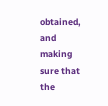obtained, and making sure that the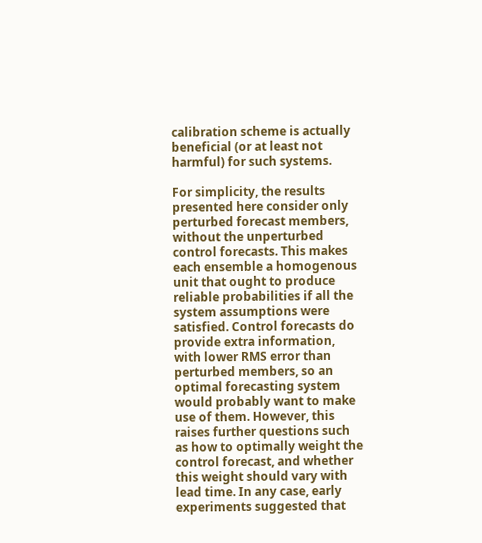calibration scheme is actually beneficial (or at least not harmful) for such systems.

For simplicity, the results presented here consider only perturbed forecast members, without the unperturbed control forecasts. This makes each ensemble a homogenous unit that ought to produce reliable probabilities if all the system assumptions were satisfied. Control forecasts do provide extra information, with lower RMS error than perturbed members, so an optimal forecasting system would probably want to make use of them. However, this raises further questions such as how to optimally weight the control forecast, and whether this weight should vary with lead time. In any case, early experiments suggested that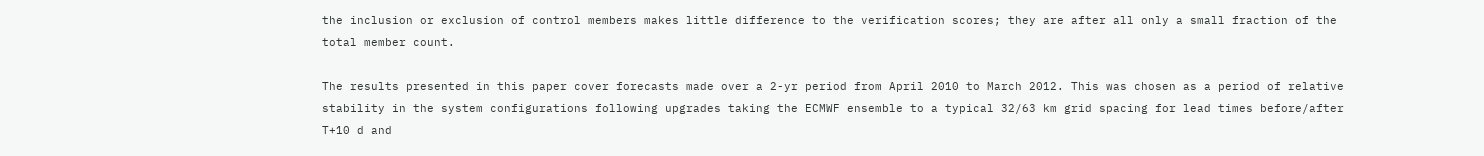the inclusion or exclusion of control members makes little difference to the verification scores; they are after all only a small fraction of the total member count.

The results presented in this paper cover forecasts made over a 2-yr period from April 2010 to March 2012. This was chosen as a period of relative stability in the system configurations following upgrades taking the ECMWF ensemble to a typical 32/63 km grid spacing for lead times before/after T+10 d and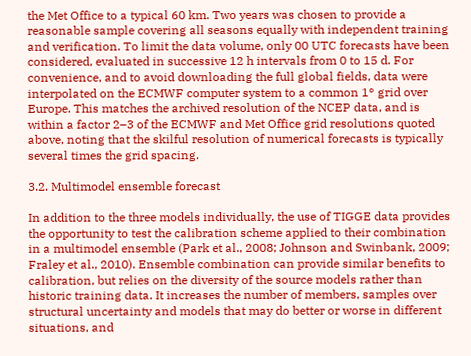the Met Office to a typical 60 km. Two years was chosen to provide a reasonable sample covering all seasons equally with independent training and verification. To limit the data volume, only 00 UTC forecasts have been considered, evaluated in successive 12 h intervals from 0 to 15 d. For convenience, and to avoid downloading the full global fields, data were interpolated on the ECMWF computer system to a common 1° grid over Europe. This matches the archived resolution of the NCEP data, and is within a factor 2–3 of the ECMWF and Met Office grid resolutions quoted above, noting that the skilful resolution of numerical forecasts is typically several times the grid spacing.

3.2. Multimodel ensemble forecast

In addition to the three models individually, the use of TIGGE data provides the opportunity to test the calibration scheme applied to their combination in a multimodel ensemble (Park et al., 2008; Johnson and Swinbank, 2009; Fraley et al., 2010). Ensemble combination can provide similar benefits to calibration, but relies on the diversity of the source models rather than historic training data. It increases the number of members, samples over structural uncertainty and models that may do better or worse in different situations, and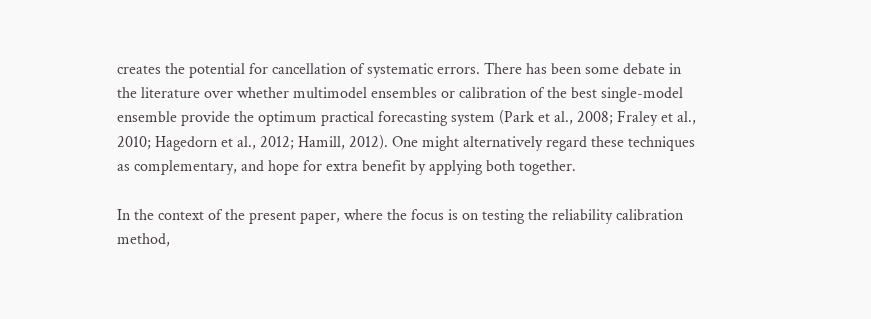creates the potential for cancellation of systematic errors. There has been some debate in the literature over whether multimodel ensembles or calibration of the best single-model ensemble provide the optimum practical forecasting system (Park et al., 2008; Fraley et al., 2010; Hagedorn et al., 2012; Hamill, 2012). One might alternatively regard these techniques as complementary, and hope for extra benefit by applying both together.

In the context of the present paper, where the focus is on testing the reliability calibration method,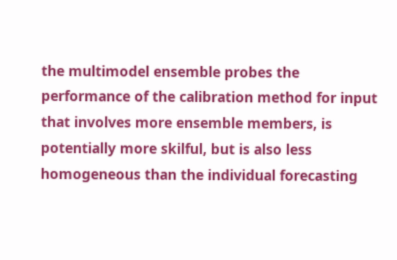the multimodel ensemble probes the performance of the calibration method for input that involves more ensemble members, is potentially more skilful, but is also less homogeneous than the individual forecasting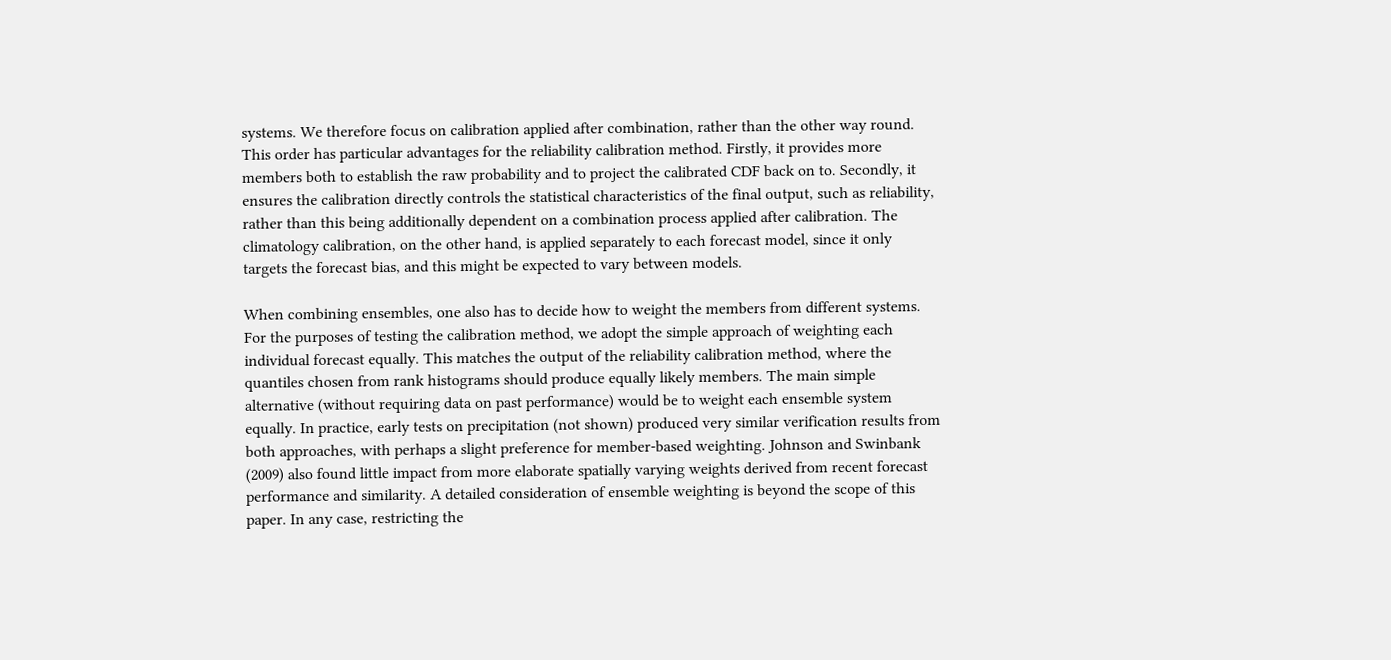systems. We therefore focus on calibration applied after combination, rather than the other way round. This order has particular advantages for the reliability calibration method. Firstly, it provides more members both to establish the raw probability and to project the calibrated CDF back on to. Secondly, it ensures the calibration directly controls the statistical characteristics of the final output, such as reliability, rather than this being additionally dependent on a combination process applied after calibration. The climatology calibration, on the other hand, is applied separately to each forecast model, since it only targets the forecast bias, and this might be expected to vary between models.

When combining ensembles, one also has to decide how to weight the members from different systems. For the purposes of testing the calibration method, we adopt the simple approach of weighting each individual forecast equally. This matches the output of the reliability calibration method, where the quantiles chosen from rank histograms should produce equally likely members. The main simple alternative (without requiring data on past performance) would be to weight each ensemble system equally. In practice, early tests on precipitation (not shown) produced very similar verification results from both approaches, with perhaps a slight preference for member-based weighting. Johnson and Swinbank (2009) also found little impact from more elaborate spatially varying weights derived from recent forecast performance and similarity. A detailed consideration of ensemble weighting is beyond the scope of this paper. In any case, restricting the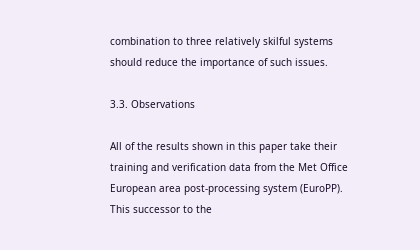combination to three relatively skilful systems should reduce the importance of such issues.

3.3. Observations

All of the results shown in this paper take their training and verification data from the Met Office European area post-processing system (EuroPP). This successor to the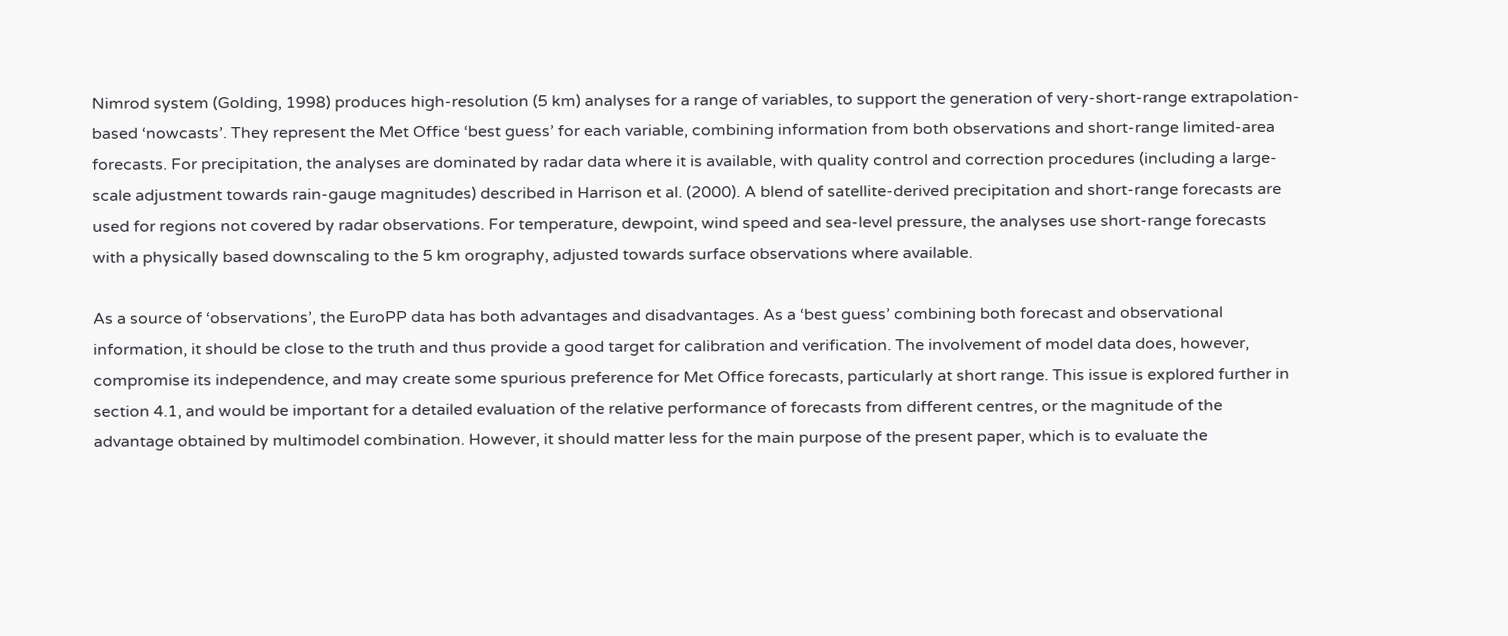Nimrod system (Golding, 1998) produces high-resolution (5 km) analyses for a range of variables, to support the generation of very-short-range extrapolation-based ‘nowcasts’. They represent the Met Office ‘best guess’ for each variable, combining information from both observations and short-range limited-area forecasts. For precipitation, the analyses are dominated by radar data where it is available, with quality control and correction procedures (including a large-scale adjustment towards rain-gauge magnitudes) described in Harrison et al. (2000). A blend of satellite-derived precipitation and short-range forecasts are used for regions not covered by radar observations. For temperature, dewpoint, wind speed and sea-level pressure, the analyses use short-range forecasts with a physically based downscaling to the 5 km orography, adjusted towards surface observations where available.

As a source of ‘observations’, the EuroPP data has both advantages and disadvantages. As a ‘best guess’ combining both forecast and observational information, it should be close to the truth and thus provide a good target for calibration and verification. The involvement of model data does, however, compromise its independence, and may create some spurious preference for Met Office forecasts, particularly at short range. This issue is explored further in section 4.1, and would be important for a detailed evaluation of the relative performance of forecasts from different centres, or the magnitude of the advantage obtained by multimodel combination. However, it should matter less for the main purpose of the present paper, which is to evaluate the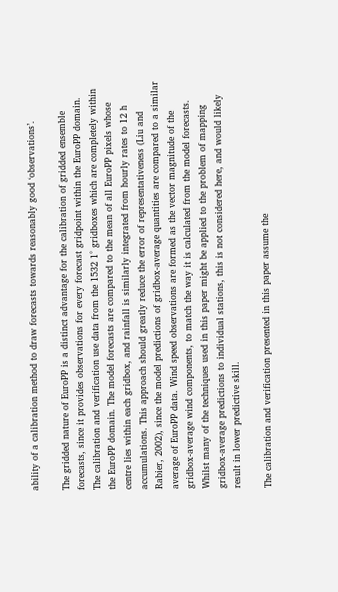ability of a calibration method to draw forecasts towards reasonably good ‘observations’.

The gridded nature of EuroPP is a distinct advantage for the calibration of gridded ensemble forecasts, since it provides observations for every forecast gridpoint within the EuroPP domain. The calibration and verification use data from the 1532 1° gridboxes which are completely within the EuroPP domain. The model forecasts are compared to the mean of all EuroPP pixels whose centre lies within each gridbox, and rainfall is similarly integrated from hourly rates to 12 h accumulations. This approach should greatly reduce the error of representativeness (Liu and Rabier, 2002), since the model predictions of gridbox-average quantities are compared to a similar average of EuroPP data. Wind speed observations are formed as the vector magnitude of the gridbox-average wind components, to match the way it is calculated from the model forecasts. Whilst many of the techniques used in this paper might be applied to the problem of mapping gridbox-average predictions to individual stations, this is not considered here, and would likely result in lower predictive skill.

The calibration and verification presented in this paper assume the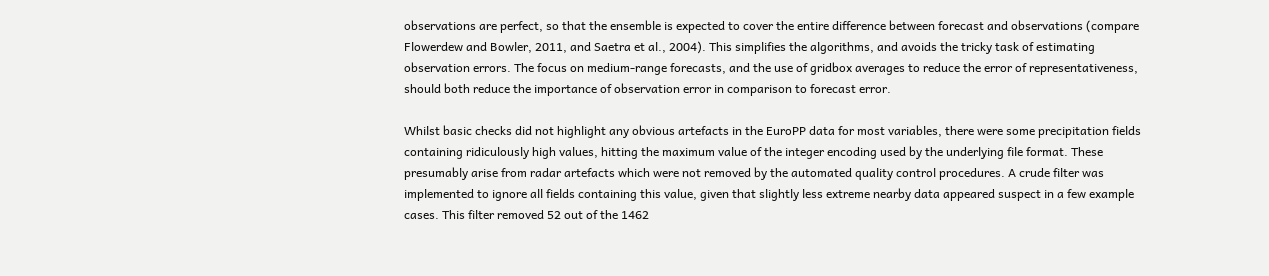observations are perfect, so that the ensemble is expected to cover the entire difference between forecast and observations (compare Flowerdew and Bowler, 2011, and Saetra et al., 2004). This simplifies the algorithms, and avoids the tricky task of estimating observation errors. The focus on medium-range forecasts, and the use of gridbox averages to reduce the error of representativeness, should both reduce the importance of observation error in comparison to forecast error.

Whilst basic checks did not highlight any obvious artefacts in the EuroPP data for most variables, there were some precipitation fields containing ridiculously high values, hitting the maximum value of the integer encoding used by the underlying file format. These presumably arise from radar artefacts which were not removed by the automated quality control procedures. A crude filter was implemented to ignore all fields containing this value, given that slightly less extreme nearby data appeared suspect in a few example cases. This filter removed 52 out of the 1462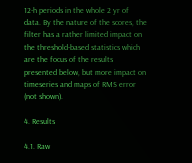12-h periods in the whole 2 yr of data. By the nature of the scores, the filter has a rather limited impact on the threshold-based statistics which are the focus of the results presented below, but more impact on timeseries and maps of RMS error (not shown).

4. Results

4.1. Raw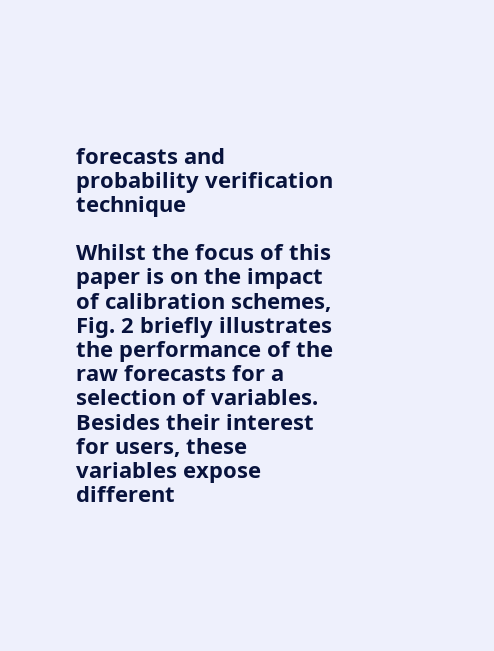forecasts and probability verification technique

Whilst the focus of this paper is on the impact of calibration schemes, Fig. 2 briefly illustrates the performance of the raw forecasts for a selection of variables. Besides their interest for users, these variables expose different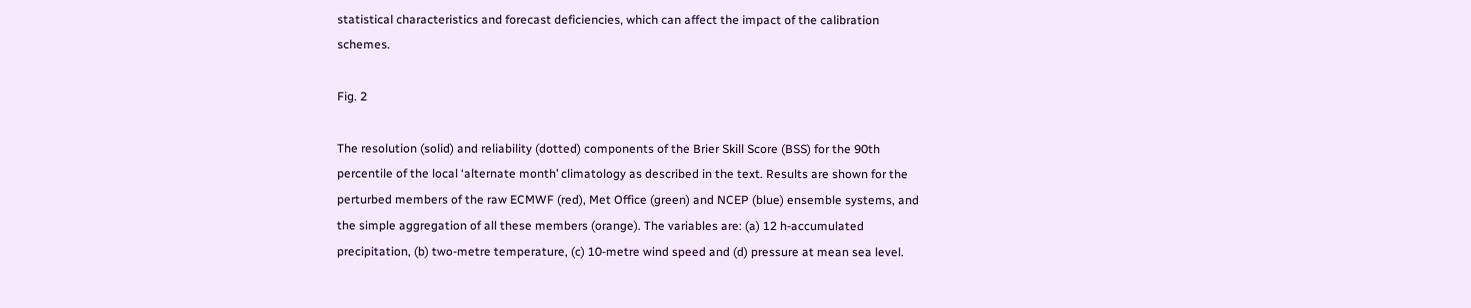statistical characteristics and forecast deficiencies, which can affect the impact of the calibration schemes.

Fig. 2

The resolution (solid) and reliability (dotted) components of the Brier Skill Score (BSS) for the 90th percentile of the local ‘alternate month’ climatology as described in the text. Results are shown for the perturbed members of the raw ECMWF (red), Met Office (green) and NCEP (blue) ensemble systems, and the simple aggregation of all these members (orange). The variables are: (a) 12 h-accumulated precipitation, (b) two-metre temperature, (c) 10-metre wind speed and (d) pressure at mean sea level.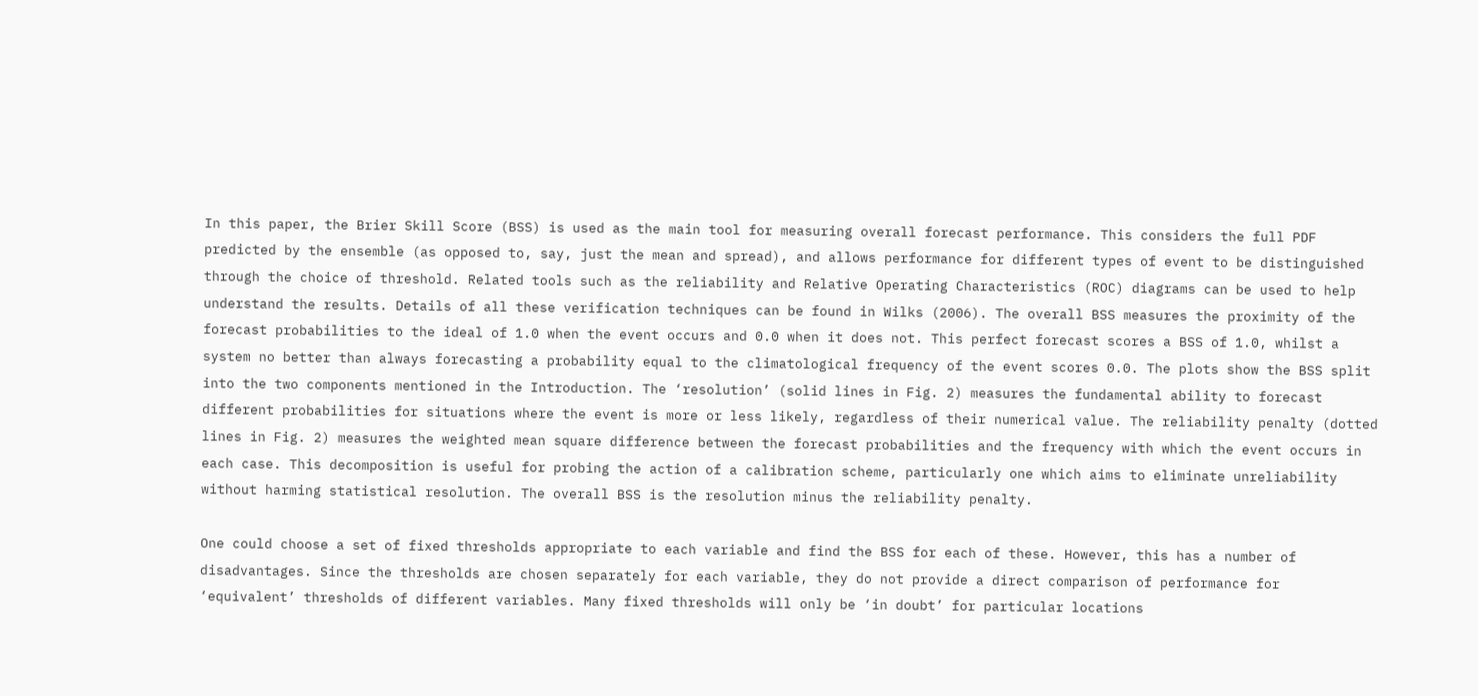In this paper, the Brier Skill Score (BSS) is used as the main tool for measuring overall forecast performance. This considers the full PDF predicted by the ensemble (as opposed to, say, just the mean and spread), and allows performance for different types of event to be distinguished through the choice of threshold. Related tools such as the reliability and Relative Operating Characteristics (ROC) diagrams can be used to help understand the results. Details of all these verification techniques can be found in Wilks (2006). The overall BSS measures the proximity of the forecast probabilities to the ideal of 1.0 when the event occurs and 0.0 when it does not. This perfect forecast scores a BSS of 1.0, whilst a system no better than always forecasting a probability equal to the climatological frequency of the event scores 0.0. The plots show the BSS split into the two components mentioned in the Introduction. The ‘resolution’ (solid lines in Fig. 2) measures the fundamental ability to forecast different probabilities for situations where the event is more or less likely, regardless of their numerical value. The reliability penalty (dotted lines in Fig. 2) measures the weighted mean square difference between the forecast probabilities and the frequency with which the event occurs in each case. This decomposition is useful for probing the action of a calibration scheme, particularly one which aims to eliminate unreliability without harming statistical resolution. The overall BSS is the resolution minus the reliability penalty.

One could choose a set of fixed thresholds appropriate to each variable and find the BSS for each of these. However, this has a number of disadvantages. Since the thresholds are chosen separately for each variable, they do not provide a direct comparison of performance for ‘equivalent’ thresholds of different variables. Many fixed thresholds will only be ‘in doubt’ for particular locations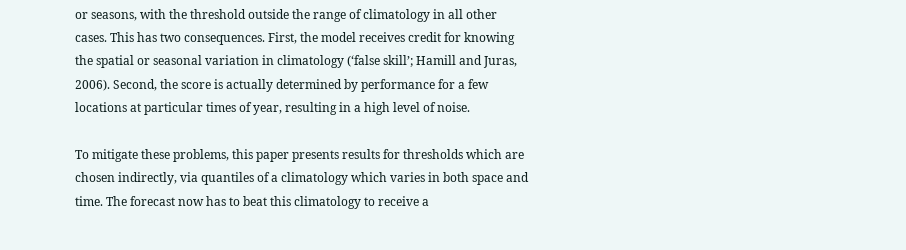or seasons, with the threshold outside the range of climatology in all other cases. This has two consequences. First, the model receives credit for knowing the spatial or seasonal variation in climatology (‘false skill’; Hamill and Juras, 2006). Second, the score is actually determined by performance for a few locations at particular times of year, resulting in a high level of noise.

To mitigate these problems, this paper presents results for thresholds which are chosen indirectly, via quantiles of a climatology which varies in both space and time. The forecast now has to beat this climatology to receive a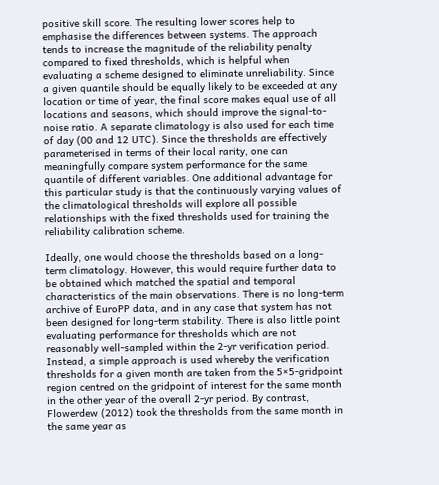positive skill score. The resulting lower scores help to emphasise the differences between systems. The approach tends to increase the magnitude of the reliability penalty compared to fixed thresholds, which is helpful when evaluating a scheme designed to eliminate unreliability. Since a given quantile should be equally likely to be exceeded at any location or time of year, the final score makes equal use of all locations and seasons, which should improve the signal-to-noise ratio. A separate climatology is also used for each time of day (00 and 12 UTC). Since the thresholds are effectively parameterised in terms of their local rarity, one can meaningfully compare system performance for the same quantile of different variables. One additional advantage for this particular study is that the continuously varying values of the climatological thresholds will explore all possible relationships with the fixed thresholds used for training the reliability calibration scheme.

Ideally, one would choose the thresholds based on a long-term climatology. However, this would require further data to be obtained which matched the spatial and temporal characteristics of the main observations. There is no long-term archive of EuroPP data, and in any case that system has not been designed for long-term stability. There is also little point evaluating performance for thresholds which are not reasonably well-sampled within the 2-yr verification period. Instead, a simple approach is used whereby the verification thresholds for a given month are taken from the 5×5-gridpoint region centred on the gridpoint of interest for the same month in the other year of the overall 2-yr period. By contrast, Flowerdew (2012) took the thresholds from the same month in the same year as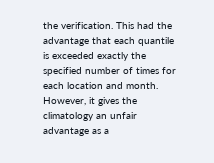the verification. This had the advantage that each quantile is exceeded exactly the specified number of times for each location and month. However, it gives the climatology an unfair advantage as a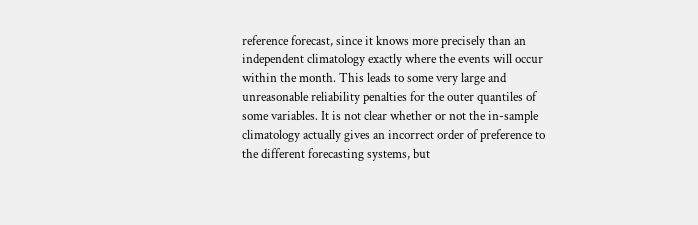reference forecast, since it knows more precisely than an independent climatology exactly where the events will occur within the month. This leads to some very large and unreasonable reliability penalties for the outer quantiles of some variables. It is not clear whether or not the in-sample climatology actually gives an incorrect order of preference to the different forecasting systems, but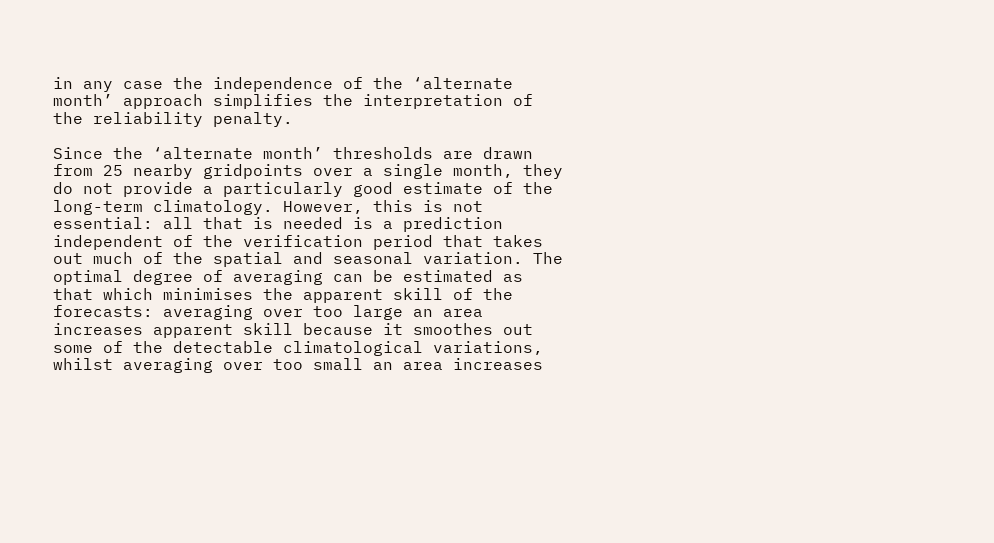in any case the independence of the ‘alternate month’ approach simplifies the interpretation of the reliability penalty.

Since the ‘alternate month’ thresholds are drawn from 25 nearby gridpoints over a single month, they do not provide a particularly good estimate of the long-term climatology. However, this is not essential: all that is needed is a prediction independent of the verification period that takes out much of the spatial and seasonal variation. The optimal degree of averaging can be estimated as that which minimises the apparent skill of the forecasts: averaging over too large an area increases apparent skill because it smoothes out some of the detectable climatological variations, whilst averaging over too small an area increases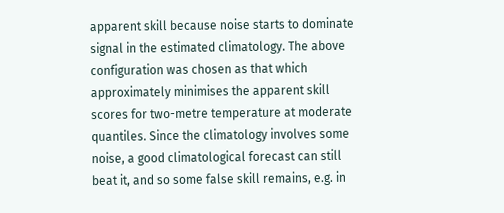apparent skill because noise starts to dominate signal in the estimated climatology. The above configuration was chosen as that which approximately minimises the apparent skill scores for two-metre temperature at moderate quantiles. Since the climatology involves some noise, a good climatological forecast can still beat it, and so some false skill remains, e.g. in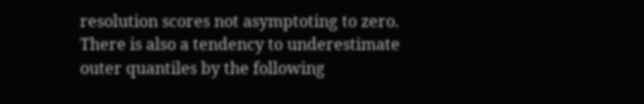resolution scores not asymptoting to zero. There is also a tendency to underestimate outer quantiles by the following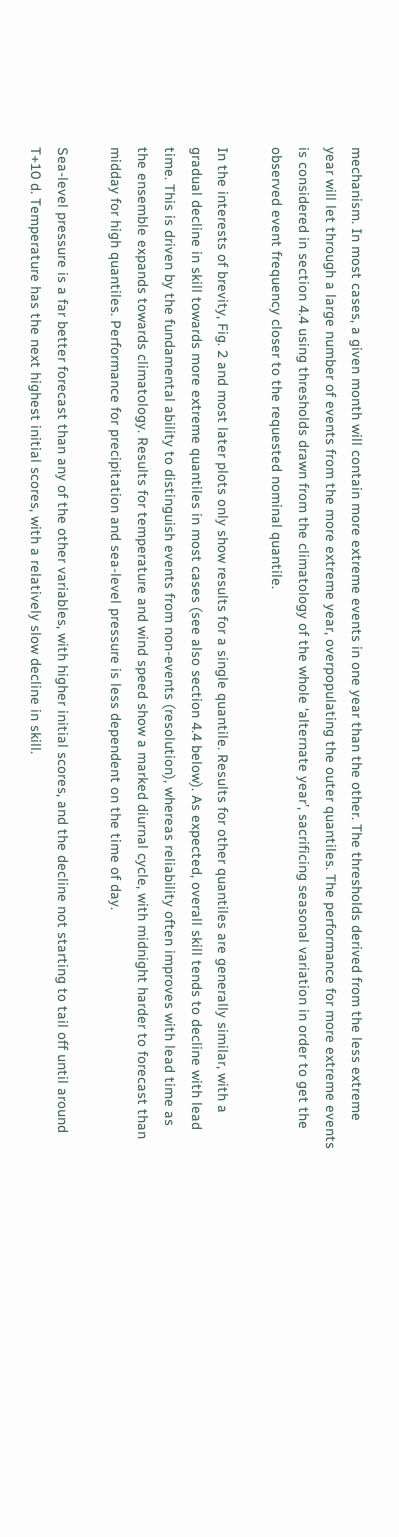mechanism. In most cases, a given month will contain more extreme events in one year than the other. The thresholds derived from the less extreme year will let through a large number of events from the more extreme year, overpopulating the outer quantiles. The performance for more extreme events is considered in section 4.4 using thresholds drawn from the climatology of the whole ‘alternate year’, sacrificing seasonal variation in order to get the observed event frequency closer to the requested nominal quantile.

In the interests of brevity, Fig. 2 and most later plots only show results for a single quantile. Results for other quantiles are generally similar, with a gradual decline in skill towards more extreme quantiles in most cases (see also section 4.4 below). As expected, overall skill tends to decline with lead time. This is driven by the fundamental ability to distinguish events from non-events (resolution), whereas reliability often improves with lead time as the ensemble expands towards climatology. Results for temperature and wind speed show a marked diurnal cycle, with midnight harder to forecast than midday for high quantiles. Performance for precipitation and sea-level pressure is less dependent on the time of day.

Sea-level pressure is a far better forecast than any of the other variables, with higher initial scores, and the decline not starting to tail off until around T+10 d. Temperature has the next highest initial scores, with a relatively slow decline in skill.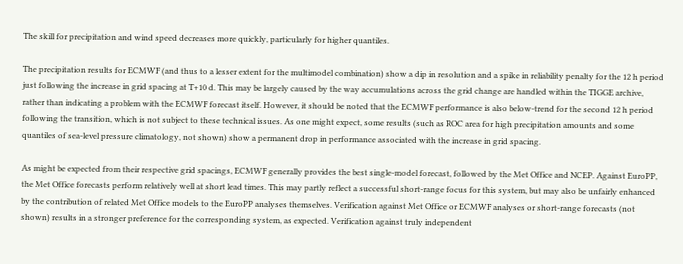The skill for precipitation and wind speed decreases more quickly, particularly for higher quantiles.

The precipitation results for ECMWF (and thus to a lesser extent for the multimodel combination) show a dip in resolution and a spike in reliability penalty for the 12 h period just following the increase in grid spacing at T+10 d. This may be largely caused by the way accumulations across the grid change are handled within the TIGGE archive, rather than indicating a problem with the ECMWF forecast itself. However, it should be noted that the ECMWF performance is also below-trend for the second 12 h period following the transition, which is not subject to these technical issues. As one might expect, some results (such as ROC area for high precipitation amounts and some quantiles of sea-level pressure climatology, not shown) show a permanent drop in performance associated with the increase in grid spacing.

As might be expected from their respective grid spacings, ECMWF generally provides the best single-model forecast, followed by the Met Office and NCEP. Against EuroPP, the Met Office forecasts perform relatively well at short lead times. This may partly reflect a successful short-range focus for this system, but may also be unfairly enhanced by the contribution of related Met Office models to the EuroPP analyses themselves. Verification against Met Office or ECMWF analyses or short-range forecasts (not shown) results in a stronger preference for the corresponding system, as expected. Verification against truly independent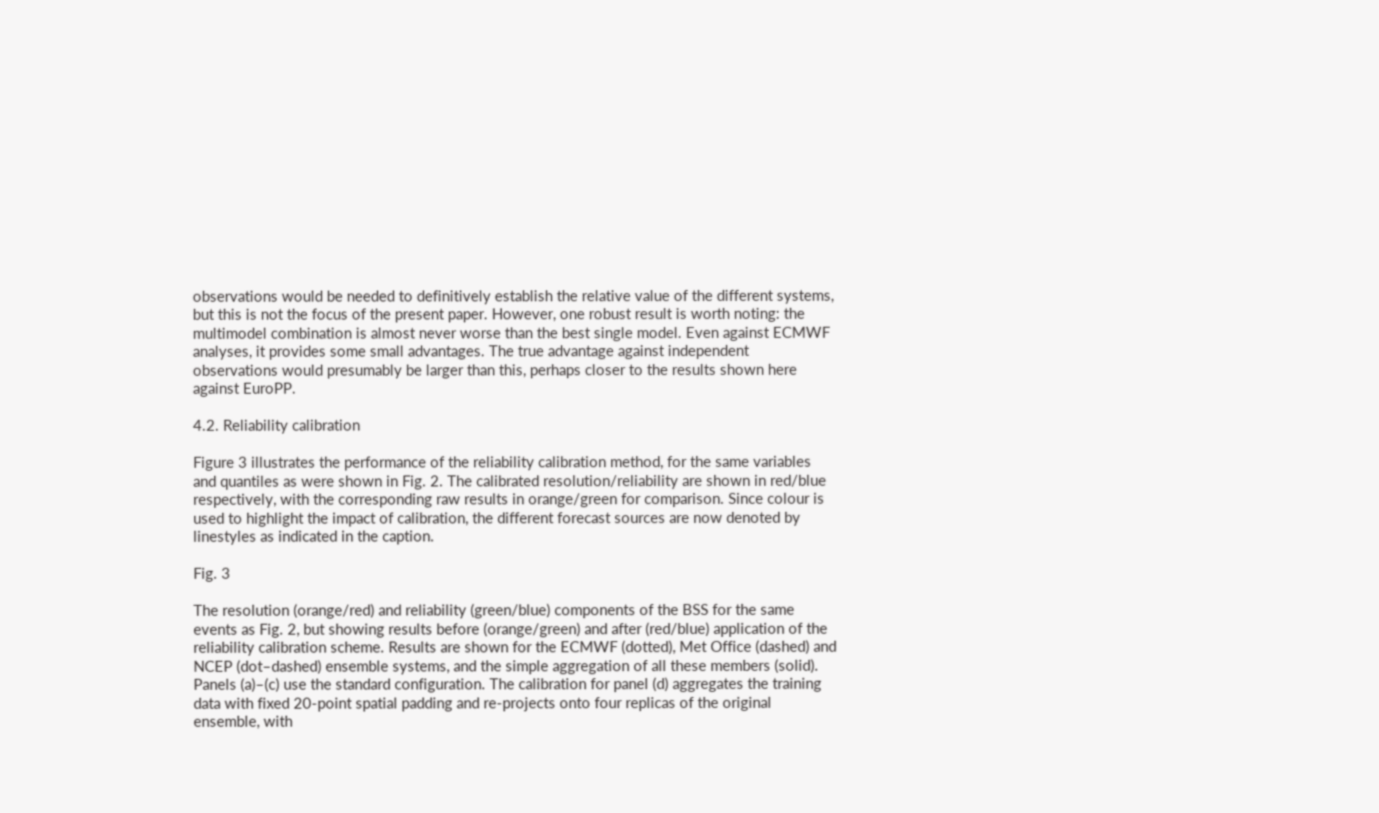observations would be needed to definitively establish the relative value of the different systems, but this is not the focus of the present paper. However, one robust result is worth noting: the multimodel combination is almost never worse than the best single model. Even against ECMWF analyses, it provides some small advantages. The true advantage against independent observations would presumably be larger than this, perhaps closer to the results shown here against EuroPP.

4.2. Reliability calibration

Figure 3 illustrates the performance of the reliability calibration method, for the same variables and quantiles as were shown in Fig. 2. The calibrated resolution/reliability are shown in red/blue respectively, with the corresponding raw results in orange/green for comparison. Since colour is used to highlight the impact of calibration, the different forecast sources are now denoted by linestyles as indicated in the caption.

Fig. 3

The resolution (orange/red) and reliability (green/blue) components of the BSS for the same events as Fig. 2, but showing results before (orange/green) and after (red/blue) application of the reliability calibration scheme. Results are shown for the ECMWF (dotted), Met Office (dashed) and NCEP (dot–dashed) ensemble systems, and the simple aggregation of all these members (solid). Panels (a)–(c) use the standard configuration. The calibration for panel (d) aggregates the training data with fixed 20-point spatial padding and re-projects onto four replicas of the original ensemble, with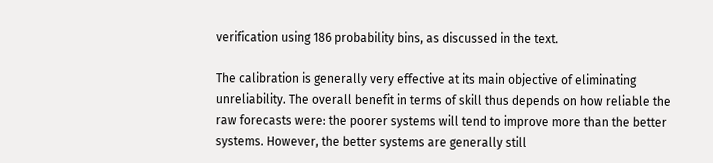verification using 186 probability bins, as discussed in the text.

The calibration is generally very effective at its main objective of eliminating unreliability. The overall benefit in terms of skill thus depends on how reliable the raw forecasts were: the poorer systems will tend to improve more than the better systems. However, the better systems are generally still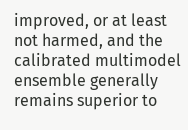improved, or at least not harmed, and the calibrated multimodel ensemble generally remains superior to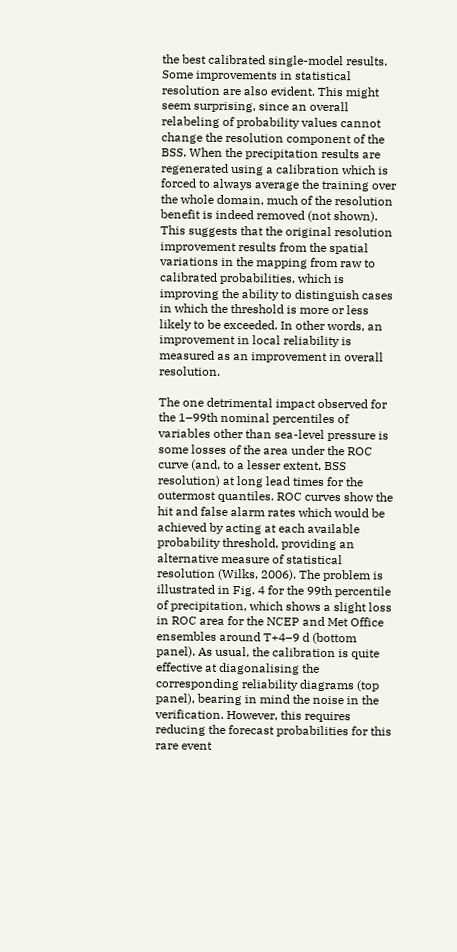the best calibrated single-model results. Some improvements in statistical resolution are also evident. This might seem surprising, since an overall relabeling of probability values cannot change the resolution component of the BSS. When the precipitation results are regenerated using a calibration which is forced to always average the training over the whole domain, much of the resolution benefit is indeed removed (not shown). This suggests that the original resolution improvement results from the spatial variations in the mapping from raw to calibrated probabilities, which is improving the ability to distinguish cases in which the threshold is more or less likely to be exceeded. In other words, an improvement in local reliability is measured as an improvement in overall resolution.

The one detrimental impact observed for the 1–99th nominal percentiles of variables other than sea-level pressure is some losses of the area under the ROC curve (and, to a lesser extent, BSS resolution) at long lead times for the outermost quantiles. ROC curves show the hit and false alarm rates which would be achieved by acting at each available probability threshold, providing an alternative measure of statistical resolution (Wilks, 2006). The problem is illustrated in Fig. 4 for the 99th percentile of precipitation, which shows a slight loss in ROC area for the NCEP and Met Office ensembles around T+4–9 d (bottom panel). As usual, the calibration is quite effective at diagonalising the corresponding reliability diagrams (top panel), bearing in mind the noise in the verification. However, this requires reducing the forecast probabilities for this rare event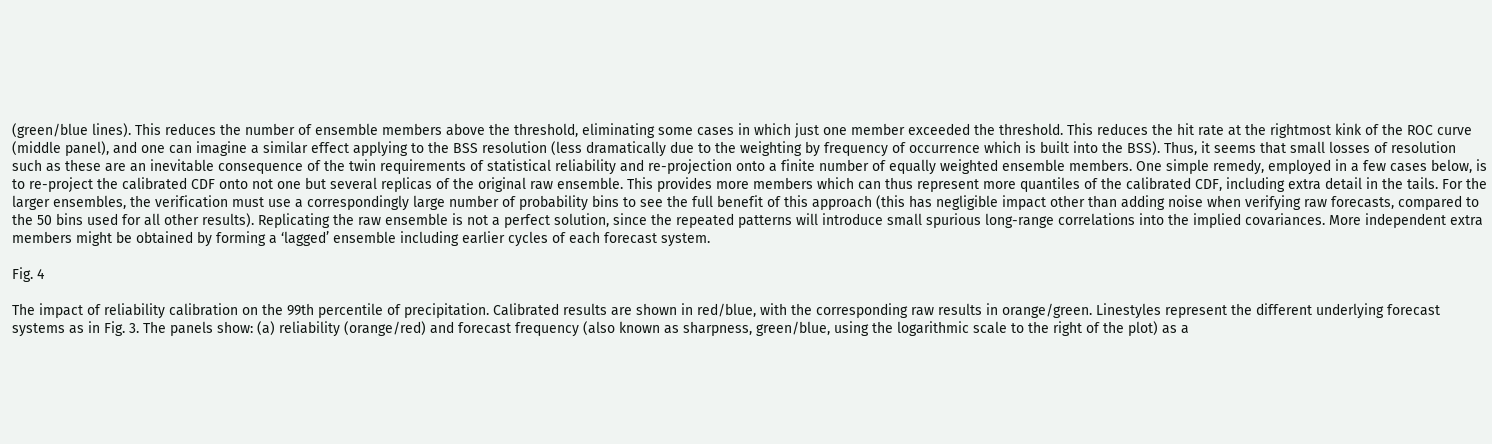(green/blue lines). This reduces the number of ensemble members above the threshold, eliminating some cases in which just one member exceeded the threshold. This reduces the hit rate at the rightmost kink of the ROC curve (middle panel), and one can imagine a similar effect applying to the BSS resolution (less dramatically due to the weighting by frequency of occurrence which is built into the BSS). Thus, it seems that small losses of resolution such as these are an inevitable consequence of the twin requirements of statistical reliability and re-projection onto a finite number of equally weighted ensemble members. One simple remedy, employed in a few cases below, is to re-project the calibrated CDF onto not one but several replicas of the original raw ensemble. This provides more members which can thus represent more quantiles of the calibrated CDF, including extra detail in the tails. For the larger ensembles, the verification must use a correspondingly large number of probability bins to see the full benefit of this approach (this has negligible impact other than adding noise when verifying raw forecasts, compared to the 50 bins used for all other results). Replicating the raw ensemble is not a perfect solution, since the repeated patterns will introduce small spurious long-range correlations into the implied covariances. More independent extra members might be obtained by forming a ‘lagged’ ensemble including earlier cycles of each forecast system.

Fig. 4

The impact of reliability calibration on the 99th percentile of precipitation. Calibrated results are shown in red/blue, with the corresponding raw results in orange/green. Linestyles represent the different underlying forecast systems as in Fig. 3. The panels show: (a) reliability (orange/red) and forecast frequency (also known as sharpness, green/blue, using the logarithmic scale to the right of the plot) as a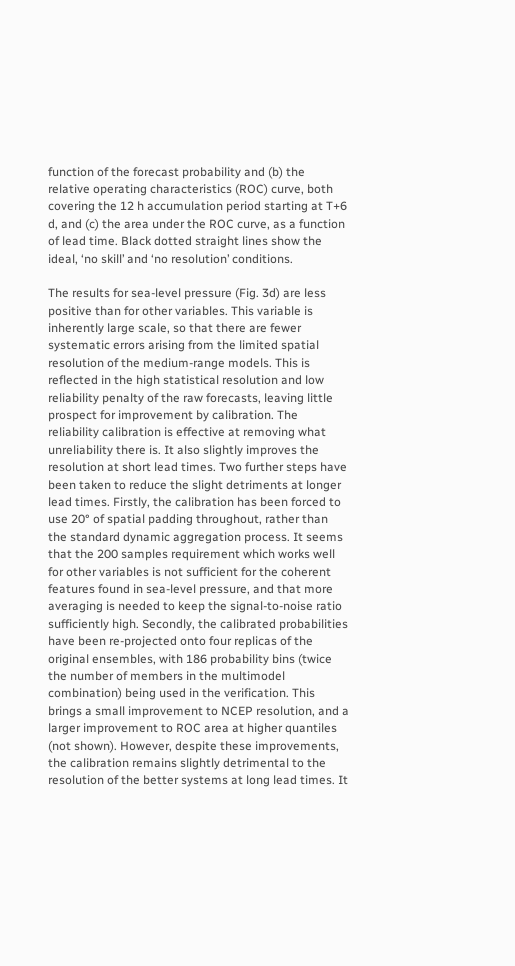function of the forecast probability and (b) the relative operating characteristics (ROC) curve, both covering the 12 h accumulation period starting at T+6 d, and (c) the area under the ROC curve, as a function of lead time. Black dotted straight lines show the ideal, ‘no skill’ and ‘no resolution’ conditions.

The results for sea-level pressure (Fig. 3d) are less positive than for other variables. This variable is inherently large scale, so that there are fewer systematic errors arising from the limited spatial resolution of the medium-range models. This is reflected in the high statistical resolution and low reliability penalty of the raw forecasts, leaving little prospect for improvement by calibration. The reliability calibration is effective at removing what unreliability there is. It also slightly improves the resolution at short lead times. Two further steps have been taken to reduce the slight detriments at longer lead times. Firstly, the calibration has been forced to use 20° of spatial padding throughout, rather than the standard dynamic aggregation process. It seems that the 200 samples requirement which works well for other variables is not sufficient for the coherent features found in sea-level pressure, and that more averaging is needed to keep the signal-to-noise ratio sufficiently high. Secondly, the calibrated probabilities have been re-projected onto four replicas of the original ensembles, with 186 probability bins (twice the number of members in the multimodel combination) being used in the verification. This brings a small improvement to NCEP resolution, and a larger improvement to ROC area at higher quantiles (not shown). However, despite these improvements, the calibration remains slightly detrimental to the resolution of the better systems at long lead times. It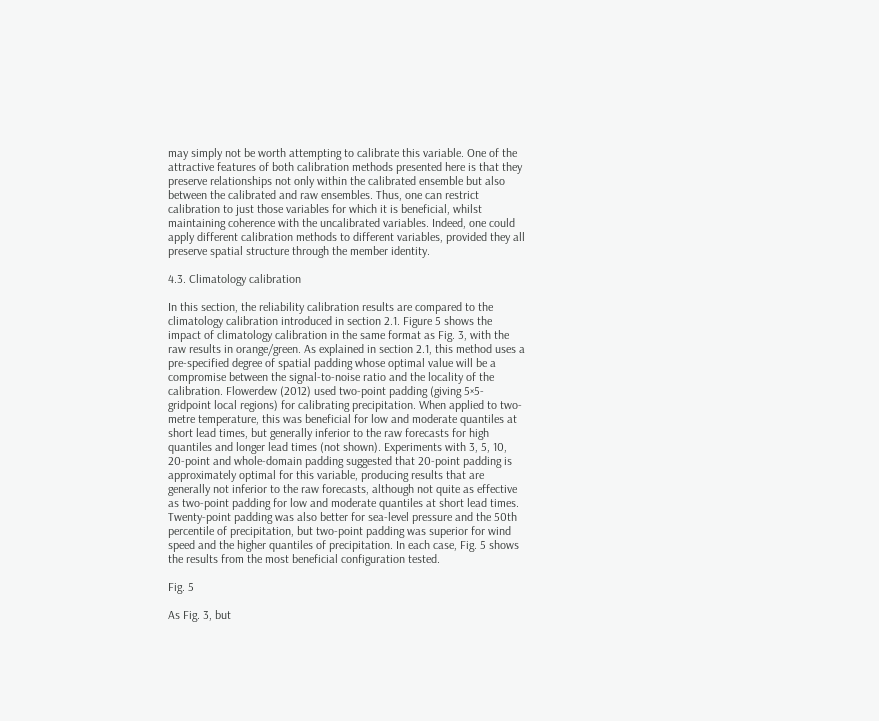may simply not be worth attempting to calibrate this variable. One of the attractive features of both calibration methods presented here is that they preserve relationships not only within the calibrated ensemble but also between the calibrated and raw ensembles. Thus, one can restrict calibration to just those variables for which it is beneficial, whilst maintaining coherence with the uncalibrated variables. Indeed, one could apply different calibration methods to different variables, provided they all preserve spatial structure through the member identity.

4.3. Climatology calibration

In this section, the reliability calibration results are compared to the climatology calibration introduced in section 2.1. Figure 5 shows the impact of climatology calibration in the same format as Fig. 3, with the raw results in orange/green. As explained in section 2.1, this method uses a pre-specified degree of spatial padding whose optimal value will be a compromise between the signal-to-noise ratio and the locality of the calibration. Flowerdew (2012) used two-point padding (giving 5×5-gridpoint local regions) for calibrating precipitation. When applied to two-metre temperature, this was beneficial for low and moderate quantiles at short lead times, but generally inferior to the raw forecasts for high quantiles and longer lead times (not shown). Experiments with 3, 5, 10, 20-point and whole-domain padding suggested that 20-point padding is approximately optimal for this variable, producing results that are generally not inferior to the raw forecasts, although not quite as effective as two-point padding for low and moderate quantiles at short lead times. Twenty-point padding was also better for sea-level pressure and the 50th percentile of precipitation, but two-point padding was superior for wind speed and the higher quantiles of precipitation. In each case, Fig. 5 shows the results from the most beneficial configuration tested.

Fig. 5

As Fig. 3, but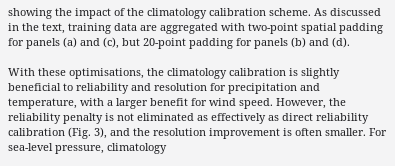showing the impact of the climatology calibration scheme. As discussed in the text, training data are aggregated with two-point spatial padding for panels (a) and (c), but 20-point padding for panels (b) and (d).

With these optimisations, the climatology calibration is slightly beneficial to reliability and resolution for precipitation and temperature, with a larger benefit for wind speed. However, the reliability penalty is not eliminated as effectively as direct reliability calibration (Fig. 3), and the resolution improvement is often smaller. For sea-level pressure, climatology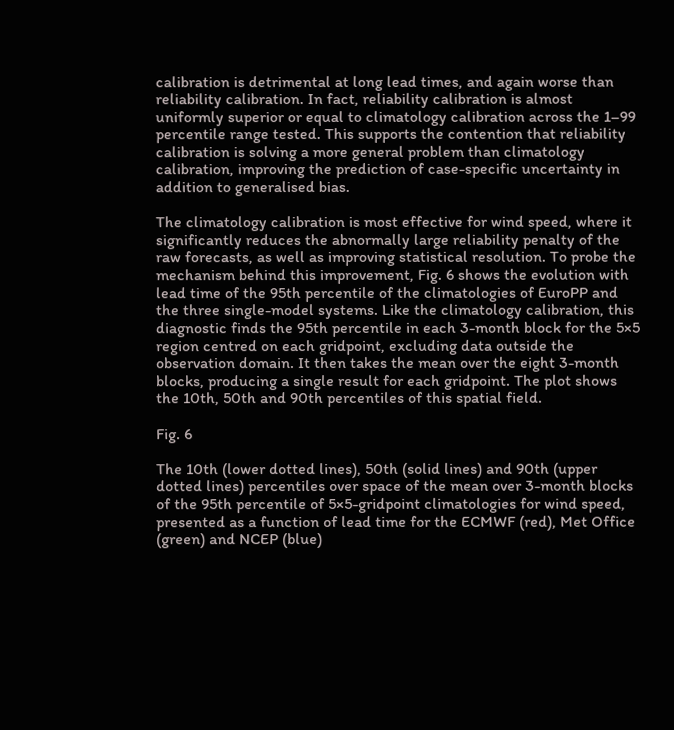calibration is detrimental at long lead times, and again worse than reliability calibration. In fact, reliability calibration is almost uniformly superior or equal to climatology calibration across the 1–99 percentile range tested. This supports the contention that reliability calibration is solving a more general problem than climatology calibration, improving the prediction of case-specific uncertainty in addition to generalised bias.

The climatology calibration is most effective for wind speed, where it significantly reduces the abnormally large reliability penalty of the raw forecasts, as well as improving statistical resolution. To probe the mechanism behind this improvement, Fig. 6 shows the evolution with lead time of the 95th percentile of the climatologies of EuroPP and the three single-model systems. Like the climatology calibration, this diagnostic finds the 95th percentile in each 3-month block for the 5×5 region centred on each gridpoint, excluding data outside the observation domain. It then takes the mean over the eight 3-month blocks, producing a single result for each gridpoint. The plot shows the 10th, 50th and 90th percentiles of this spatial field.

Fig. 6

The 10th (lower dotted lines), 50th (solid lines) and 90th (upper dotted lines) percentiles over space of the mean over 3-month blocks of the 95th percentile of 5×5-gridpoint climatologies for wind speed, presented as a function of lead time for the ECMWF (red), Met Office (green) and NCEP (blue)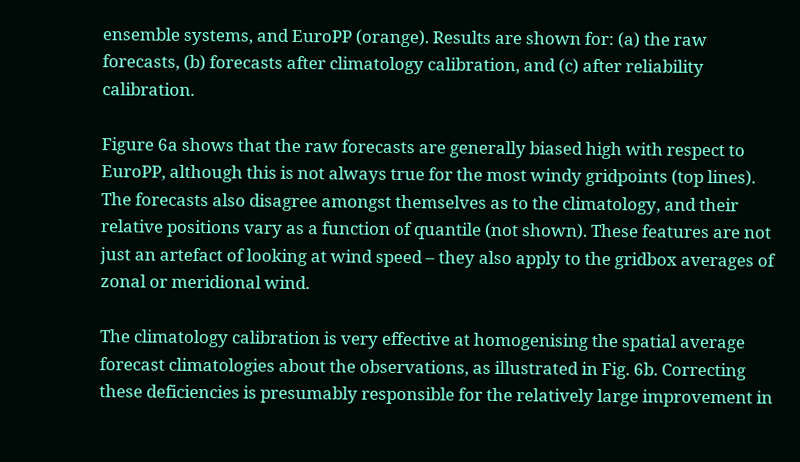ensemble systems, and EuroPP (orange). Results are shown for: (a) the raw forecasts, (b) forecasts after climatology calibration, and (c) after reliability calibration.

Figure 6a shows that the raw forecasts are generally biased high with respect to EuroPP, although this is not always true for the most windy gridpoints (top lines). The forecasts also disagree amongst themselves as to the climatology, and their relative positions vary as a function of quantile (not shown). These features are not just an artefact of looking at wind speed – they also apply to the gridbox averages of zonal or meridional wind.

The climatology calibration is very effective at homogenising the spatial average forecast climatologies about the observations, as illustrated in Fig. 6b. Correcting these deficiencies is presumably responsible for the relatively large improvement in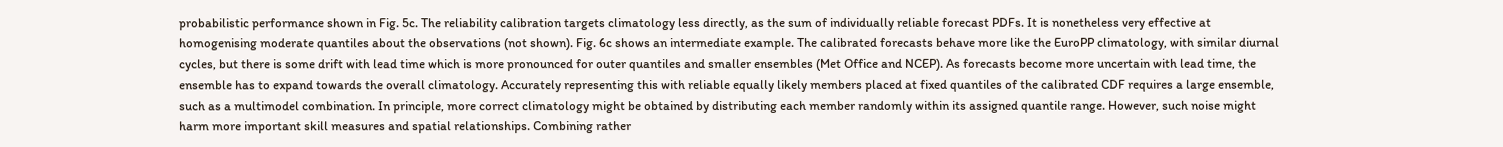probabilistic performance shown in Fig. 5c. The reliability calibration targets climatology less directly, as the sum of individually reliable forecast PDFs. It is nonetheless very effective at homogenising moderate quantiles about the observations (not shown). Fig. 6c shows an intermediate example. The calibrated forecasts behave more like the EuroPP climatology, with similar diurnal cycles, but there is some drift with lead time which is more pronounced for outer quantiles and smaller ensembles (Met Office and NCEP). As forecasts become more uncertain with lead time, the ensemble has to expand towards the overall climatology. Accurately representing this with reliable equally likely members placed at fixed quantiles of the calibrated CDF requires a large ensemble, such as a multimodel combination. In principle, more correct climatology might be obtained by distributing each member randomly within its assigned quantile range. However, such noise might harm more important skill measures and spatial relationships. Combining rather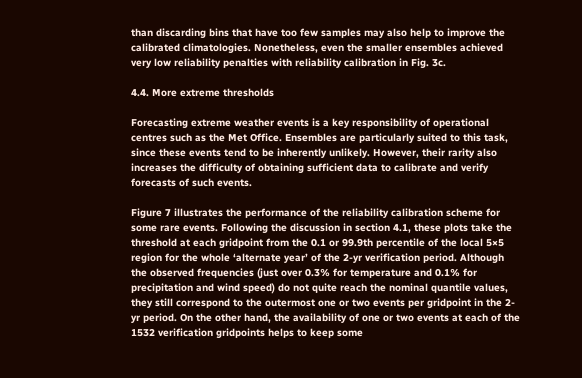than discarding bins that have too few samples may also help to improve the calibrated climatologies. Nonetheless, even the smaller ensembles achieved very low reliability penalties with reliability calibration in Fig. 3c.

4.4. More extreme thresholds

Forecasting extreme weather events is a key responsibility of operational centres such as the Met Office. Ensembles are particularly suited to this task, since these events tend to be inherently unlikely. However, their rarity also increases the difficulty of obtaining sufficient data to calibrate and verify forecasts of such events.

Figure 7 illustrates the performance of the reliability calibration scheme for some rare events. Following the discussion in section 4.1, these plots take the threshold at each gridpoint from the 0.1 or 99.9th percentile of the local 5×5 region for the whole ‘alternate year’ of the 2-yr verification period. Although the observed frequencies (just over 0.3% for temperature and 0.1% for precipitation and wind speed) do not quite reach the nominal quantile values, they still correspond to the outermost one or two events per gridpoint in the 2-yr period. On the other hand, the availability of one or two events at each of the 1532 verification gridpoints helps to keep some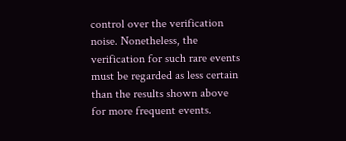control over the verification noise. Nonetheless, the verification for such rare events must be regarded as less certain than the results shown above for more frequent events.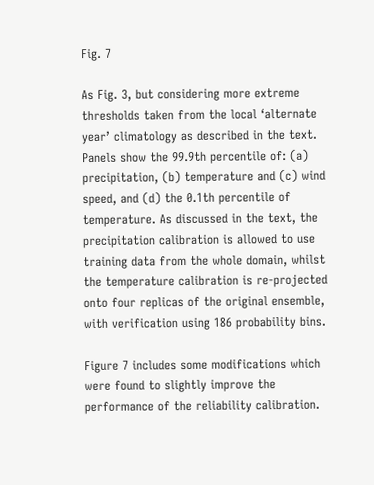Fig. 7

As Fig. 3, but considering more extreme thresholds taken from the local ‘alternate year’ climatology as described in the text. Panels show the 99.9th percentile of: (a) precipitation, (b) temperature and (c) wind speed, and (d) the 0.1th percentile of temperature. As discussed in the text, the precipitation calibration is allowed to use training data from the whole domain, whilst the temperature calibration is re-projected onto four replicas of the original ensemble, with verification using 186 probability bins.

Figure 7 includes some modifications which were found to slightly improve the performance of the reliability calibration.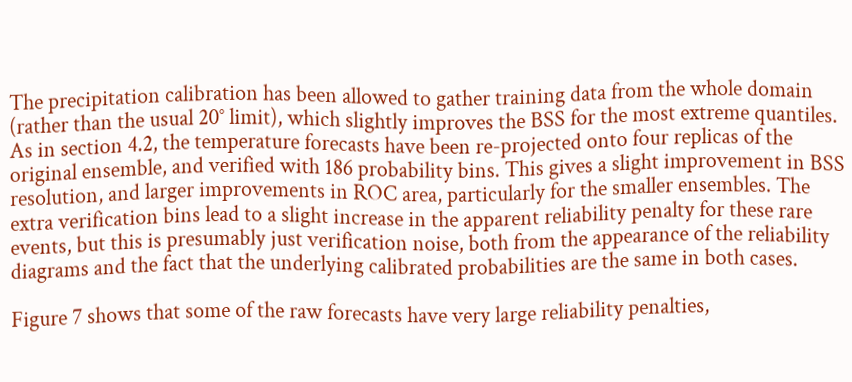The precipitation calibration has been allowed to gather training data from the whole domain (rather than the usual 20° limit), which slightly improves the BSS for the most extreme quantiles. As in section 4.2, the temperature forecasts have been re-projected onto four replicas of the original ensemble, and verified with 186 probability bins. This gives a slight improvement in BSS resolution, and larger improvements in ROC area, particularly for the smaller ensembles. The extra verification bins lead to a slight increase in the apparent reliability penalty for these rare events, but this is presumably just verification noise, both from the appearance of the reliability diagrams and the fact that the underlying calibrated probabilities are the same in both cases.

Figure 7 shows that some of the raw forecasts have very large reliability penalties,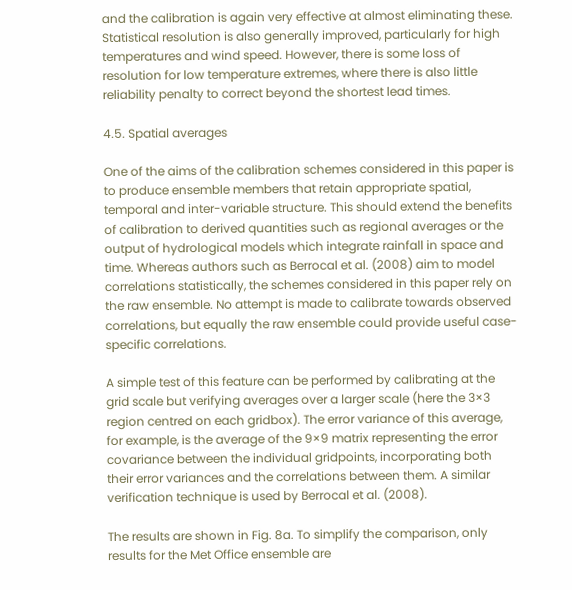and the calibration is again very effective at almost eliminating these. Statistical resolution is also generally improved, particularly for high temperatures and wind speed. However, there is some loss of resolution for low temperature extremes, where there is also little reliability penalty to correct beyond the shortest lead times.

4.5. Spatial averages

One of the aims of the calibration schemes considered in this paper is to produce ensemble members that retain appropriate spatial, temporal and inter-variable structure. This should extend the benefits of calibration to derived quantities such as regional averages or the output of hydrological models which integrate rainfall in space and time. Whereas authors such as Berrocal et al. (2008) aim to model correlations statistically, the schemes considered in this paper rely on the raw ensemble. No attempt is made to calibrate towards observed correlations, but equally the raw ensemble could provide useful case-specific correlations.

A simple test of this feature can be performed by calibrating at the grid scale but verifying averages over a larger scale (here the 3×3 region centred on each gridbox). The error variance of this average, for example, is the average of the 9×9 matrix representing the error covariance between the individual gridpoints, incorporating both their error variances and the correlations between them. A similar verification technique is used by Berrocal et al. (2008).

The results are shown in Fig. 8a. To simplify the comparison, only results for the Met Office ensemble are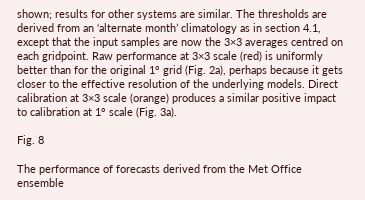shown; results for other systems are similar. The thresholds are derived from an ‘alternate month’ climatology as in section 4.1, except that the input samples are now the 3×3 averages centred on each gridpoint. Raw performance at 3×3 scale (red) is uniformly better than for the original 1° grid (Fig. 2a), perhaps because it gets closer to the effective resolution of the underlying models. Direct calibration at 3×3 scale (orange) produces a similar positive impact to calibration at 1° scale (Fig. 3a).

Fig. 8

The performance of forecasts derived from the Met Office ensemble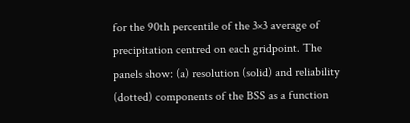for the 90th percentile of the 3×3 average of precipitation centred on each gridpoint. The panels show: (a) resolution (solid) and reliability (dotted) components of the BSS as a function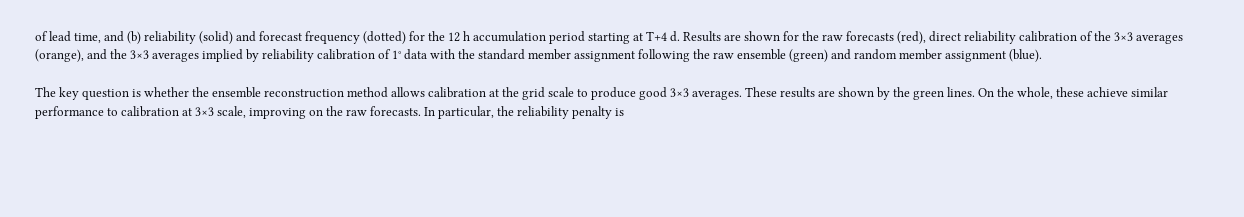of lead time, and (b) reliability (solid) and forecast frequency (dotted) for the 12 h accumulation period starting at T+4 d. Results are shown for the raw forecasts (red), direct reliability calibration of the 3×3 averages (orange), and the 3×3 averages implied by reliability calibration of 1° data with the standard member assignment following the raw ensemble (green) and random member assignment (blue).

The key question is whether the ensemble reconstruction method allows calibration at the grid scale to produce good 3×3 averages. These results are shown by the green lines. On the whole, these achieve similar performance to calibration at 3×3 scale, improving on the raw forecasts. In particular, the reliability penalty is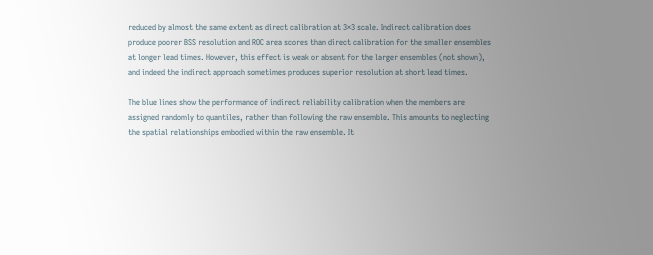reduced by almost the same extent as direct calibration at 3×3 scale. Indirect calibration does produce poorer BSS resolution and ROC area scores than direct calibration for the smaller ensembles at longer lead times. However, this effect is weak or absent for the larger ensembles (not shown), and indeed the indirect approach sometimes produces superior resolution at short lead times.

The blue lines show the performance of indirect reliability calibration when the members are assigned randomly to quantiles, rather than following the raw ensemble. This amounts to neglecting the spatial relationships embodied within the raw ensemble. It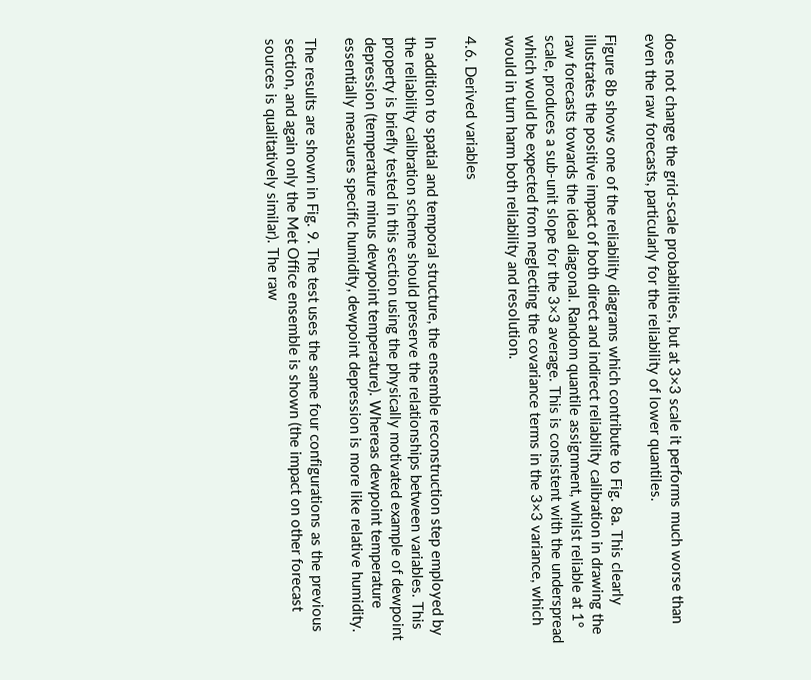does not change the grid-scale probabilities, but at 3×3 scale it performs much worse than even the raw forecasts, particularly for the reliability of lower quantiles.

Figure 8b shows one of the reliability diagrams which contribute to Fig. 8a. This clearly illustrates the positive impact of both direct and indirect reliability calibration in drawing the raw forecasts towards the ideal diagonal. Random quantile assignment, whilst reliable at 1° scale, produces a sub-unit slope for the 3×3 average. This is consistent with the underspread which would be expected from neglecting the covariance terms in the 3×3 variance, which would in turn harm both reliability and resolution.

4.6. Derived variables

In addition to spatial and temporal structure, the ensemble reconstruction step employed by the reliability calibration scheme should preserve the relationships between variables. This property is briefly tested in this section using the physically motivated example of dewpoint depression (temperature minus dewpoint temperature). Whereas dewpoint temperature essentially measures specific humidity, dewpoint depression is more like relative humidity.

The results are shown in Fig. 9. The test uses the same four configurations as the previous section, and again only the Met Office ensemble is shown (the impact on other forecast sources is qualitatively similar). The raw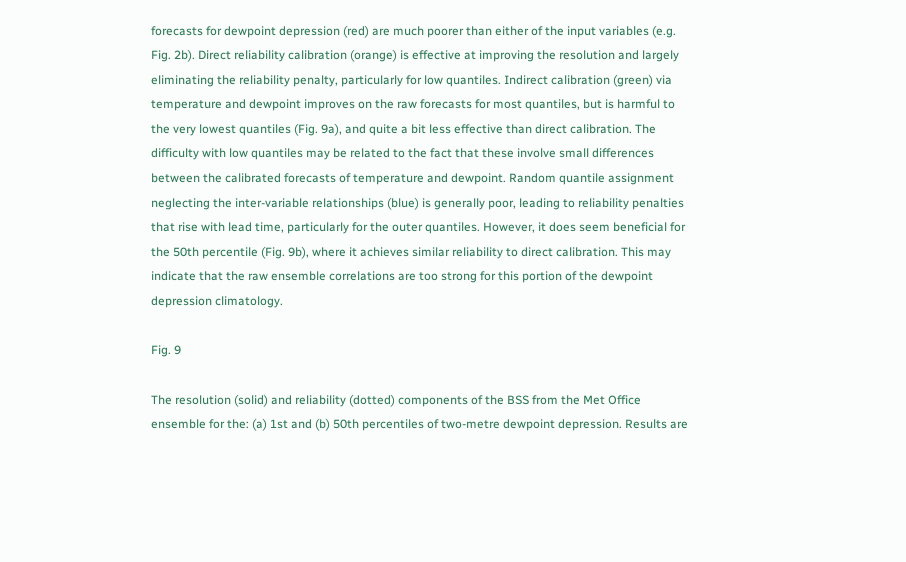forecasts for dewpoint depression (red) are much poorer than either of the input variables (e.g. Fig. 2b). Direct reliability calibration (orange) is effective at improving the resolution and largely eliminating the reliability penalty, particularly for low quantiles. Indirect calibration (green) via temperature and dewpoint improves on the raw forecasts for most quantiles, but is harmful to the very lowest quantiles (Fig. 9a), and quite a bit less effective than direct calibration. The difficulty with low quantiles may be related to the fact that these involve small differences between the calibrated forecasts of temperature and dewpoint. Random quantile assignment neglecting the inter-variable relationships (blue) is generally poor, leading to reliability penalties that rise with lead time, particularly for the outer quantiles. However, it does seem beneficial for the 50th percentile (Fig. 9b), where it achieves similar reliability to direct calibration. This may indicate that the raw ensemble correlations are too strong for this portion of the dewpoint depression climatology.

Fig. 9

The resolution (solid) and reliability (dotted) components of the BSS from the Met Office ensemble for the: (a) 1st and (b) 50th percentiles of two-metre dewpoint depression. Results are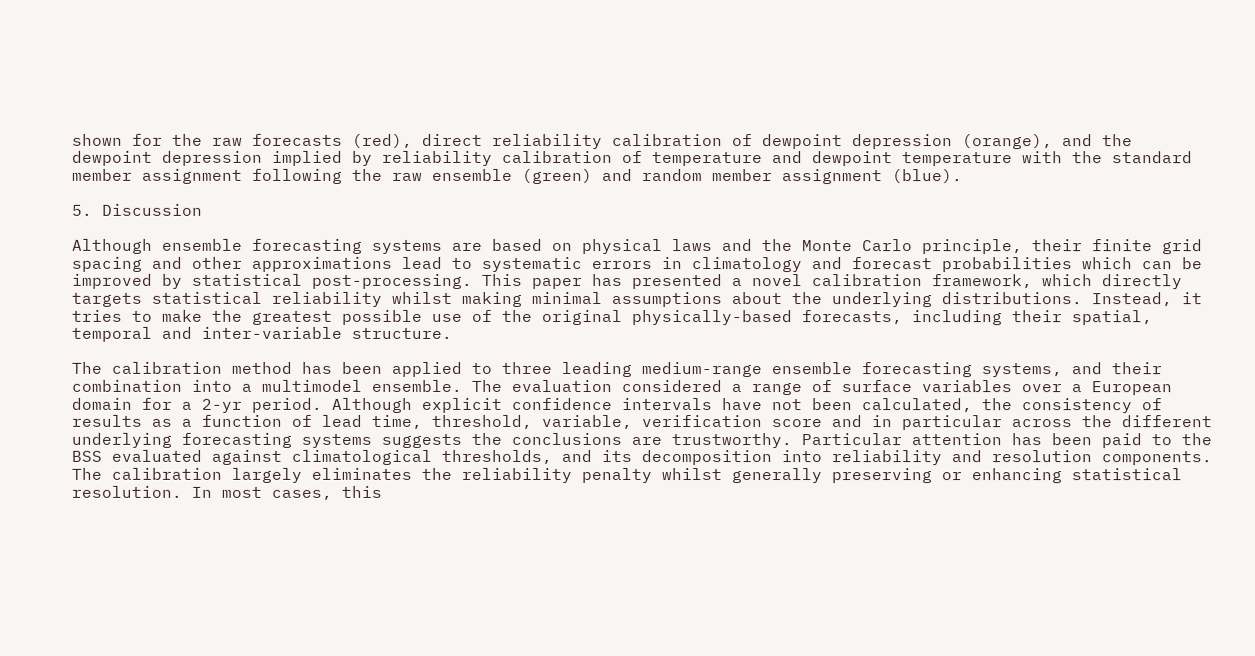shown for the raw forecasts (red), direct reliability calibration of dewpoint depression (orange), and the dewpoint depression implied by reliability calibration of temperature and dewpoint temperature with the standard member assignment following the raw ensemble (green) and random member assignment (blue).

5. Discussion

Although ensemble forecasting systems are based on physical laws and the Monte Carlo principle, their finite grid spacing and other approximations lead to systematic errors in climatology and forecast probabilities which can be improved by statistical post-processing. This paper has presented a novel calibration framework, which directly targets statistical reliability whilst making minimal assumptions about the underlying distributions. Instead, it tries to make the greatest possible use of the original physically-based forecasts, including their spatial, temporal and inter-variable structure.

The calibration method has been applied to three leading medium-range ensemble forecasting systems, and their combination into a multimodel ensemble. The evaluation considered a range of surface variables over a European domain for a 2-yr period. Although explicit confidence intervals have not been calculated, the consistency of results as a function of lead time, threshold, variable, verification score and in particular across the different underlying forecasting systems suggests the conclusions are trustworthy. Particular attention has been paid to the BSS evaluated against climatological thresholds, and its decomposition into reliability and resolution components. The calibration largely eliminates the reliability penalty whilst generally preserving or enhancing statistical resolution. In most cases, this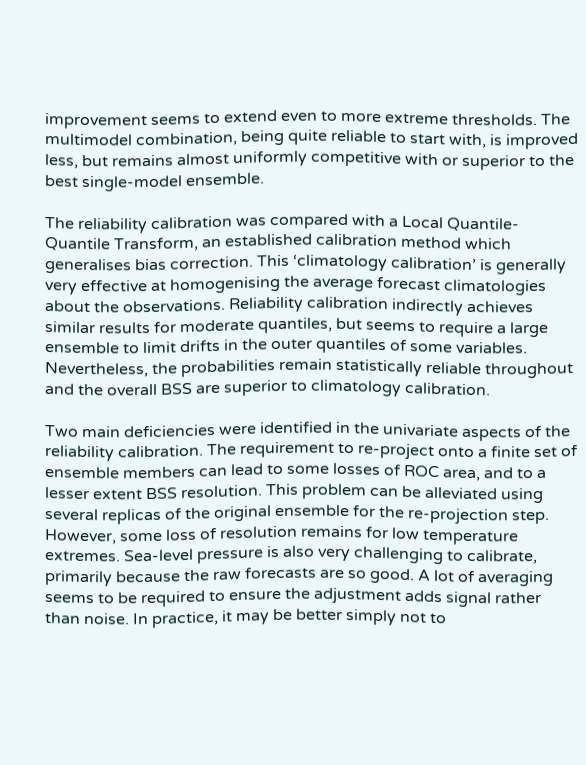improvement seems to extend even to more extreme thresholds. The multimodel combination, being quite reliable to start with, is improved less, but remains almost uniformly competitive with or superior to the best single-model ensemble.

The reliability calibration was compared with a Local Quantile-Quantile Transform, an established calibration method which generalises bias correction. This ‘climatology calibration’ is generally very effective at homogenising the average forecast climatologies about the observations. Reliability calibration indirectly achieves similar results for moderate quantiles, but seems to require a large ensemble to limit drifts in the outer quantiles of some variables. Nevertheless, the probabilities remain statistically reliable throughout and the overall BSS are superior to climatology calibration.

Two main deficiencies were identified in the univariate aspects of the reliability calibration. The requirement to re-project onto a finite set of ensemble members can lead to some losses of ROC area, and to a lesser extent BSS resolution. This problem can be alleviated using several replicas of the original ensemble for the re-projection step. However, some loss of resolution remains for low temperature extremes. Sea-level pressure is also very challenging to calibrate, primarily because the raw forecasts are so good. A lot of averaging seems to be required to ensure the adjustment adds signal rather than noise. In practice, it may be better simply not to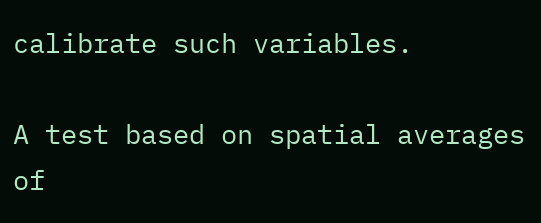calibrate such variables.

A test based on spatial averages of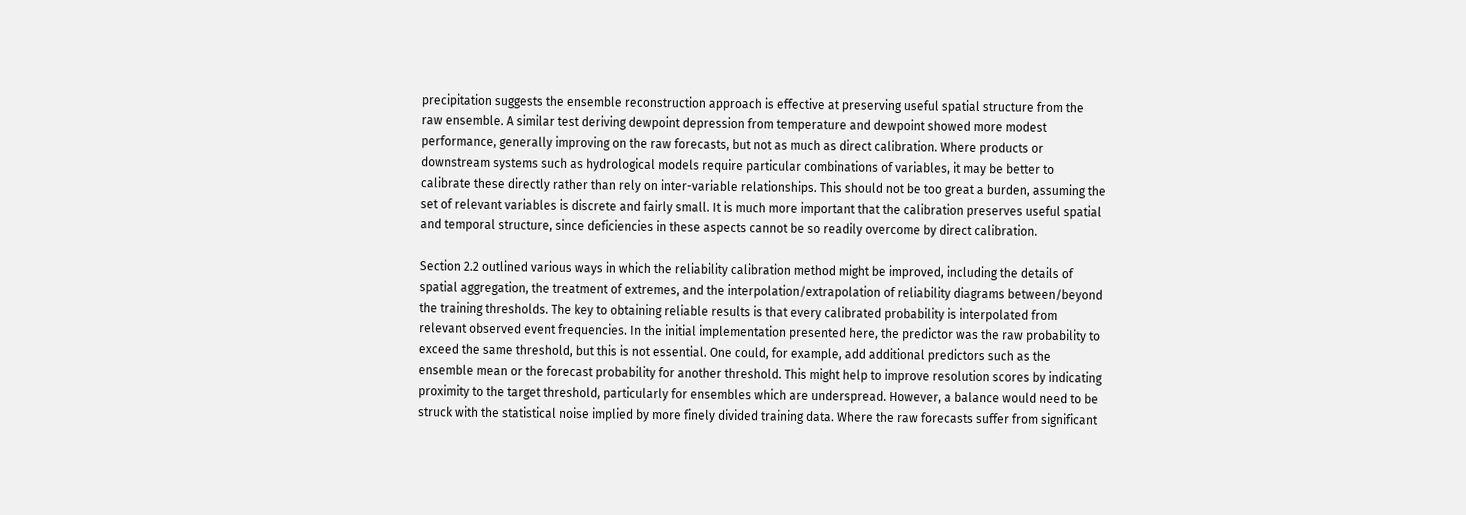precipitation suggests the ensemble reconstruction approach is effective at preserving useful spatial structure from the raw ensemble. A similar test deriving dewpoint depression from temperature and dewpoint showed more modest performance, generally improving on the raw forecasts, but not as much as direct calibration. Where products or downstream systems such as hydrological models require particular combinations of variables, it may be better to calibrate these directly rather than rely on inter-variable relationships. This should not be too great a burden, assuming the set of relevant variables is discrete and fairly small. It is much more important that the calibration preserves useful spatial and temporal structure, since deficiencies in these aspects cannot be so readily overcome by direct calibration.

Section 2.2 outlined various ways in which the reliability calibration method might be improved, including the details of spatial aggregation, the treatment of extremes, and the interpolation/extrapolation of reliability diagrams between/beyond the training thresholds. The key to obtaining reliable results is that every calibrated probability is interpolated from relevant observed event frequencies. In the initial implementation presented here, the predictor was the raw probability to exceed the same threshold, but this is not essential. One could, for example, add additional predictors such as the ensemble mean or the forecast probability for another threshold. This might help to improve resolution scores by indicating proximity to the target threshold, particularly for ensembles which are underspread. However, a balance would need to be struck with the statistical noise implied by more finely divided training data. Where the raw forecasts suffer from significant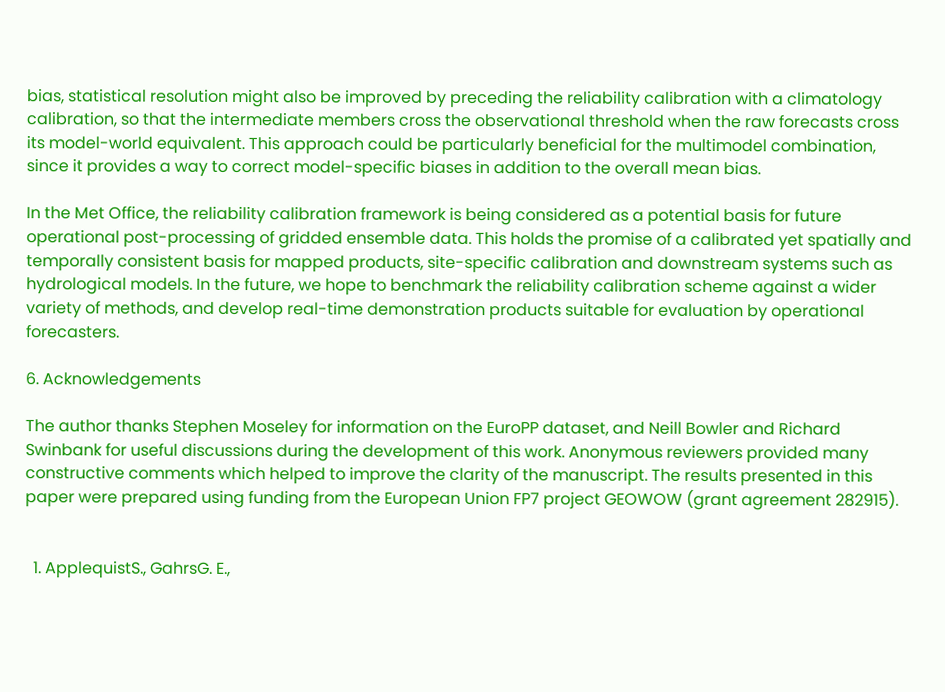bias, statistical resolution might also be improved by preceding the reliability calibration with a climatology calibration, so that the intermediate members cross the observational threshold when the raw forecasts cross its model-world equivalent. This approach could be particularly beneficial for the multimodel combination, since it provides a way to correct model-specific biases in addition to the overall mean bias.

In the Met Office, the reliability calibration framework is being considered as a potential basis for future operational post-processing of gridded ensemble data. This holds the promise of a calibrated yet spatially and temporally consistent basis for mapped products, site-specific calibration and downstream systems such as hydrological models. In the future, we hope to benchmark the reliability calibration scheme against a wider variety of methods, and develop real-time demonstration products suitable for evaluation by operational forecasters.

6. Acknowledgements

The author thanks Stephen Moseley for information on the EuroPP dataset, and Neill Bowler and Richard Swinbank for useful discussions during the development of this work. Anonymous reviewers provided many constructive comments which helped to improve the clarity of the manuscript. The results presented in this paper were prepared using funding from the European Union FP7 project GEOWOW (grant agreement 282915).


  1. ApplequistS., GahrsG. E.,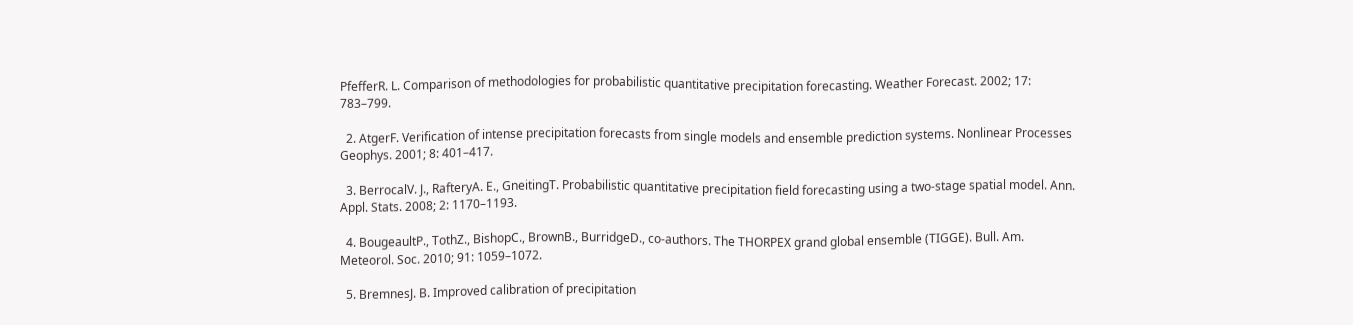PfefferR. L. Comparison of methodologies for probabilistic quantitative precipitation forecasting. Weather Forecast. 2002; 17: 783–799.

  2. AtgerF. Verification of intense precipitation forecasts from single models and ensemble prediction systems. Nonlinear Processes Geophys. 2001; 8: 401–417.

  3. BerrocalV. J., RafteryA. E., GneitingT. Probabilistic quantitative precipitation field forecasting using a two-stage spatial model. Ann. Appl. Stats. 2008; 2: 1170–1193.

  4. BougeaultP., TothZ., BishopC., BrownB., BurridgeD., co-authors. The THORPEX grand global ensemble (TIGGE). Bull. Am. Meteorol. Soc. 2010; 91: 1059–1072.

  5. BremnesJ. B. Improved calibration of precipitation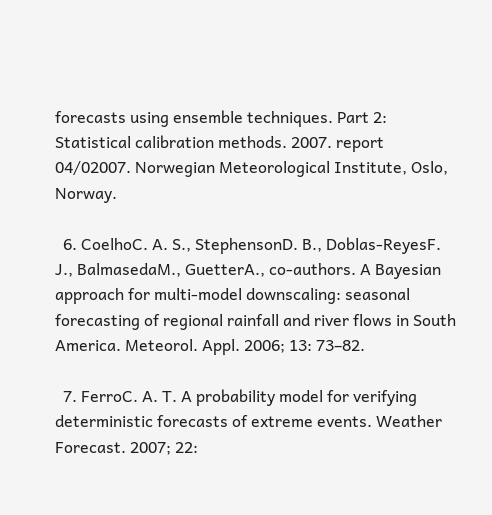forecasts using ensemble techniques. Part 2: Statistical calibration methods. 2007. report 04/02007. Norwegian Meteorological Institute, Oslo, Norway.

  6. CoelhoC. A. S., StephensonD. B., Doblas-ReyesF. J., BalmasedaM., GuetterA., co-authors. A Bayesian approach for multi-model downscaling: seasonal forecasting of regional rainfall and river flows in South America. Meteorol. Appl. 2006; 13: 73–82.

  7. FerroC. A. T. A probability model for verifying deterministic forecasts of extreme events. Weather Forecast. 2007; 22: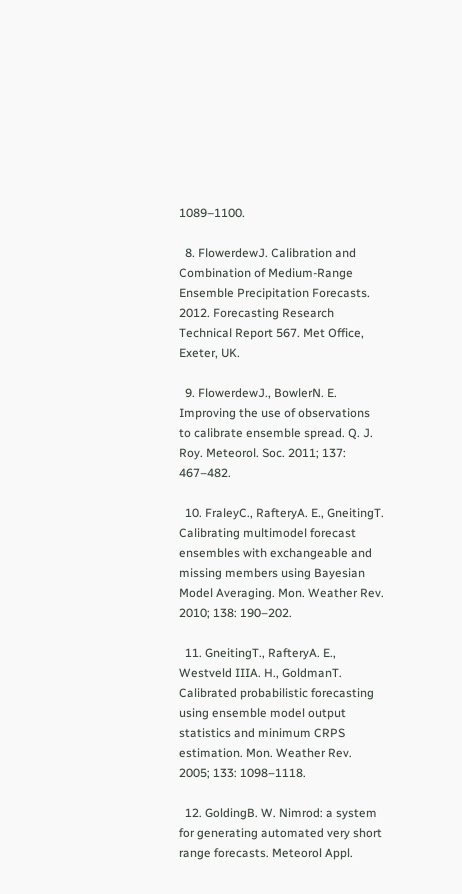1089–1100.

  8. FlowerdewJ. Calibration and Combination of Medium-Range Ensemble Precipitation Forecasts. 2012. Forecasting Research Technical Report 567. Met Office, Exeter, UK.

  9. FlowerdewJ., BowlerN. E. Improving the use of observations to calibrate ensemble spread. Q. J. Roy. Meteorol. Soc. 2011; 137: 467–482.

  10. FraleyC., RafteryA. E., GneitingT. Calibrating multimodel forecast ensembles with exchangeable and missing members using Bayesian Model Averaging. Mon. Weather Rev. 2010; 138: 190–202.

  11. GneitingT., RafteryA. E., Westveld IIIA. H., GoldmanT. Calibrated probabilistic forecasting using ensemble model output statistics and minimum CRPS estimation. Mon. Weather Rev. 2005; 133: 1098–1118.

  12. GoldingB. W. Nimrod: a system for generating automated very short range forecasts. Meteorol Appl.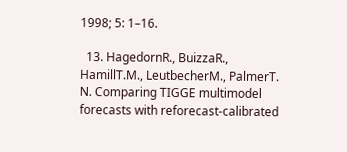1998; 5: 1–16.

  13. HagedornR., BuizzaR., HamillT.M., LeutbecherM., PalmerT. N. Comparing TIGGE multimodel forecasts with reforecast-calibrated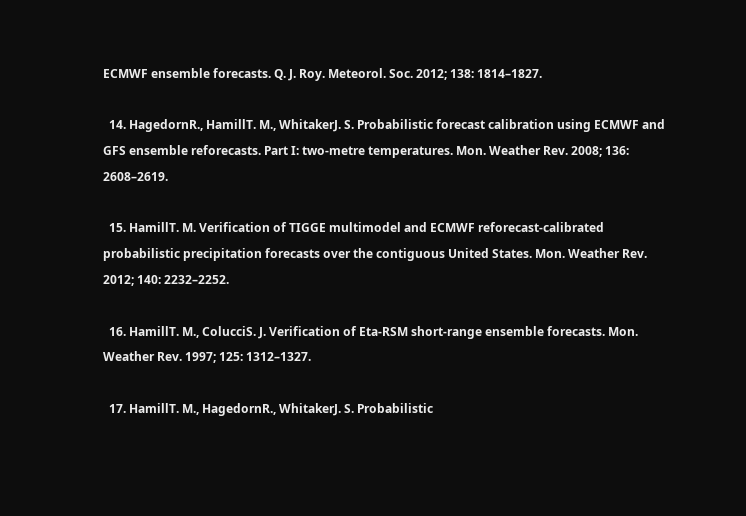ECMWF ensemble forecasts. Q. J. Roy. Meteorol. Soc. 2012; 138: 1814–1827.

  14. HagedornR., HamillT. M., WhitakerJ. S. Probabilistic forecast calibration using ECMWF and GFS ensemble reforecasts. Part I: two-metre temperatures. Mon. Weather Rev. 2008; 136: 2608–2619.

  15. HamillT. M. Verification of TIGGE multimodel and ECMWF reforecast-calibrated probabilistic precipitation forecasts over the contiguous United States. Mon. Weather Rev. 2012; 140: 2232–2252.

  16. HamillT. M., ColucciS. J. Verification of Eta-RSM short-range ensemble forecasts. Mon. Weather Rev. 1997; 125: 1312–1327.

  17. HamillT. M., HagedornR., WhitakerJ. S. Probabilistic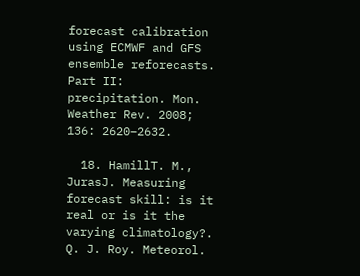forecast calibration using ECMWF and GFS ensemble reforecasts. Part II: precipitation. Mon. Weather Rev. 2008; 136: 2620–2632.

  18. HamillT. M., JurasJ. Measuring forecast skill: is it real or is it the varying climatology?. Q. J. Roy. Meteorol.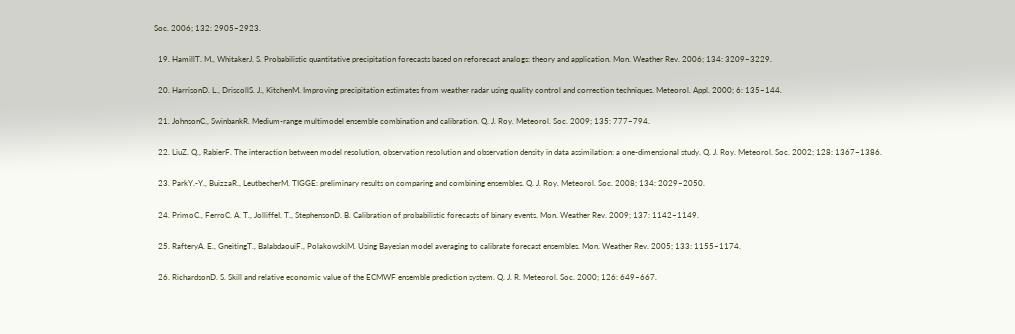Soc. 2006; 132: 2905–2923.

  19. HamillT. M., WhitakerJ. S. Probabilistic quantitative precipitation forecasts based on reforecast analogs: theory and application. Mon. Weather Rev. 2006; 134: 3209–3229.

  20. HarrisonD. L., DriscollS. J., KitchenM. Improving precipitation estimates from weather radar using quality control and correction techniques. Meteorol. Appl. 2000; 6: 135–144.

  21. JohnsonC., SwinbankR. Medium-range multimodel ensemble combination and calibration. Q. J. Roy. Meteorol. Soc. 2009; 135: 777–794.

  22. LiuZ. Q., RabierF. The interaction between model resolution, observation resolution and observation density in data assimilation: a one-dimensional study. Q. J. Roy. Meteorol. Soc. 2002; 128: 1367–1386.

  23. ParkY.-Y., BuizzaR., LeutbecherM. TIGGE: preliminary results on comparing and combining ensembles. Q. J. Roy. Meteorol. Soc. 2008; 134: 2029–2050.

  24. PrimoC., FerroC. A. T., JolliffeI. T., StephensonD. B. Calibration of probabilistic forecasts of binary events. Mon. Weather Rev. 2009; 137: 1142–1149.

  25. RafteryA. E., GneitingT., BalabdaouiF., PolakowskiM. Using Bayesian model averaging to calibrate forecast ensembles. Mon. Weather Rev. 2005; 133: 1155–1174.

  26. RichardsonD. S. Skill and relative economic value of the ECMWF ensemble prediction system. Q. J. R. Meteorol. Soc. 2000; 126: 649–667.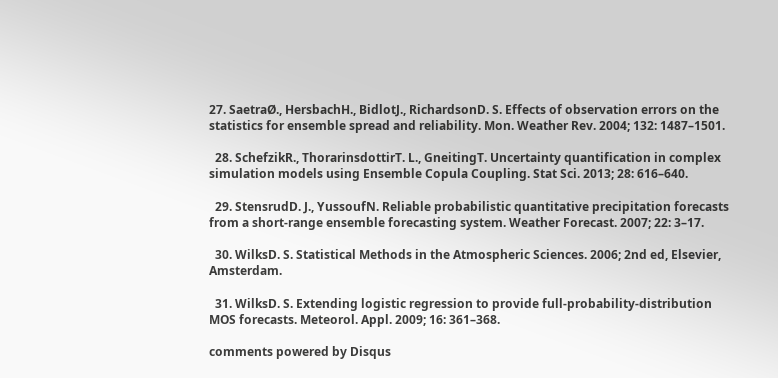27. SaetraØ., HersbachH., BidlotJ., RichardsonD. S. Effects of observation errors on the statistics for ensemble spread and reliability. Mon. Weather Rev. 2004; 132: 1487–1501.

  28. SchefzikR., ThorarinsdottirT. L., GneitingT. Uncertainty quantification in complex simulation models using Ensemble Copula Coupling. Stat Sci. 2013; 28: 616–640.

  29. StensrudD. J., YussoufN. Reliable probabilistic quantitative precipitation forecasts from a short-range ensemble forecasting system. Weather Forecast. 2007; 22: 3–17.

  30. WilksD. S. Statistical Methods in the Atmospheric Sciences. 2006; 2nd ed, Elsevier, Amsterdam.

  31. WilksD. S. Extending logistic regression to provide full-probability-distribution MOS forecasts. Meteorol. Appl. 2009; 16: 361–368.

comments powered by Disqus